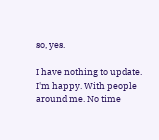so, yes.

I have nothing to update.
I'm happy. With people around me. No time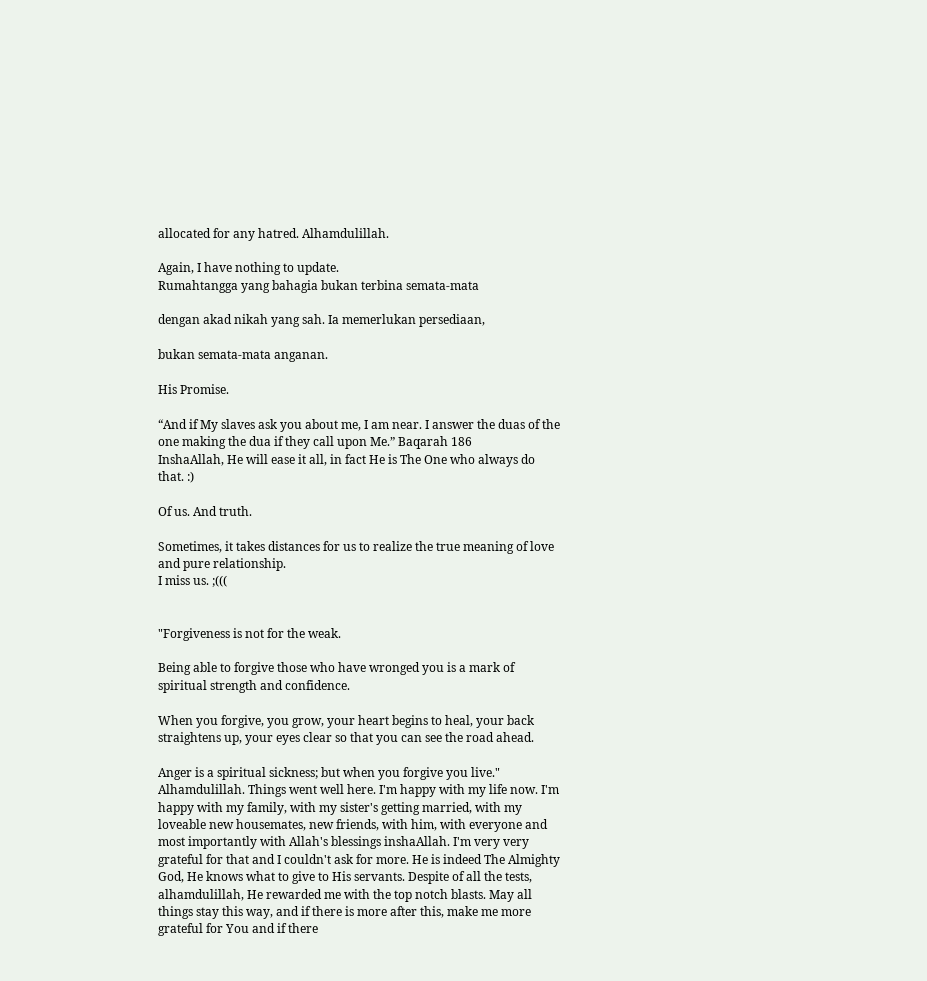allocated for any hatred. Alhamdulillah.

Again, I have nothing to update.
Rumahtangga yang bahagia bukan terbina semata-mata

dengan akad nikah yang sah. Ia memerlukan persediaan,

bukan semata-mata anganan.

His Promise.

“And if My slaves ask you about me, I am near. I answer the duas of the one making the dua if they call upon Me.” Baqarah 186
InshaAllah, He will ease it all, in fact He is The One who always do that. :)

Of us. And truth.

Sometimes, it takes distances for us to realize the true meaning of love and pure relationship.
I miss us. ;(((


"Forgiveness is not for the weak.

Being able to forgive those who have wronged you is a mark of spiritual strength and confidence.

When you forgive, you grow, your heart begins to heal, your back straightens up, your eyes clear so that you can see the road ahead.

Anger is a spiritual sickness; but when you forgive you live."
Alhamdulillah. Things went well here. I'm happy with my life now. I'm happy with my family, with my sister's getting married, with my loveable new housemates, new friends, with him, with everyone and most importantly with Allah's blessings inshaAllah. I'm very very grateful for that and I couldn't ask for more. He is indeed The Almighty God, He knows what to give to His servants. Despite of all the tests, alhamdulillah, He rewarded me with the top notch blasts. May all things stay this way, and if there is more after this, make me more grateful for You and if there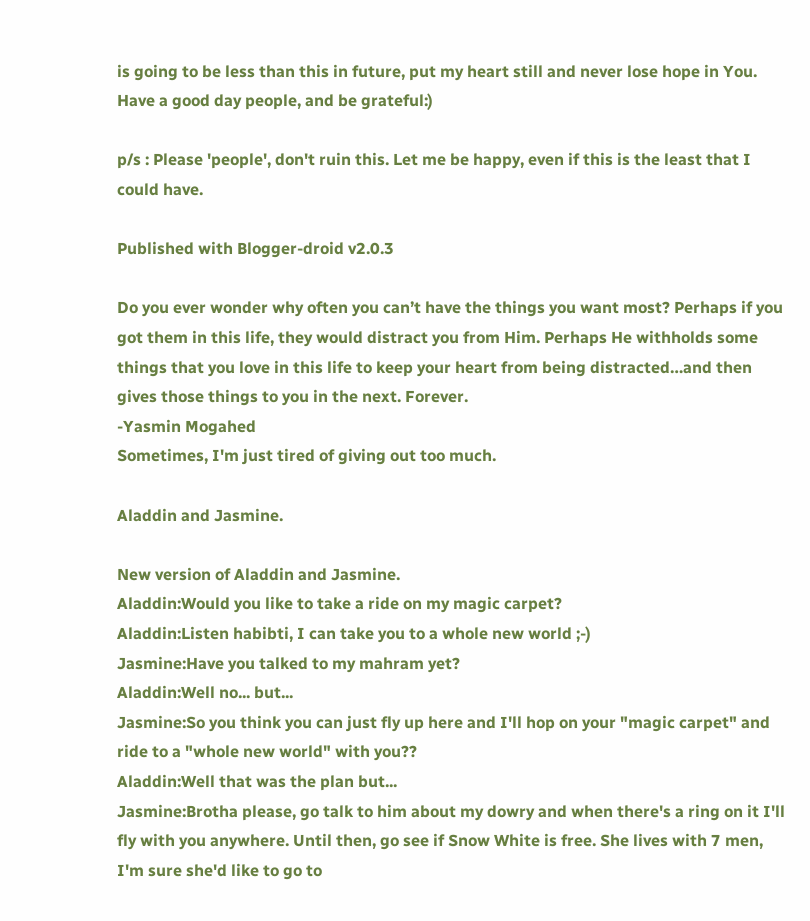is going to be less than this in future, put my heart still and never lose hope in You. Have a good day people, and be grateful:)

p/s : Please 'people', don't ruin this. Let me be happy, even if this is the least that I could have.

Published with Blogger-droid v2.0.3

Do you ever wonder why often you can’t have the things you want most? Perhaps if you got them in this life, they would distract you from Him. Perhaps He withholds some things that you love in this life to keep your heart from being distracted…and then gives those things to you in the next. Forever.
-Yasmin Mogahed
Sometimes, I'm just tired of giving out too much.

Aladdin and Jasmine.

New version of Aladdin and Jasmine.
Aladdin:Would you like to take a ride on my magic carpet?
Aladdin:Listen habibti, I can take you to a whole new world ;-)
Jasmine:Have you talked to my mahram yet?
Aladdin:Well no... but...
Jasmine:So you think you can just fly up here and I'll hop on your "magic carpet" and ride to a "whole new world" with you??
Aladdin:Well that was the plan but...
Jasmine:Brotha please, go talk to him about my dowry and when there's a ring on it I'll fly with you anywhere. Until then, go see if Snow White is free. She lives with 7 men, I'm sure she'd like to go to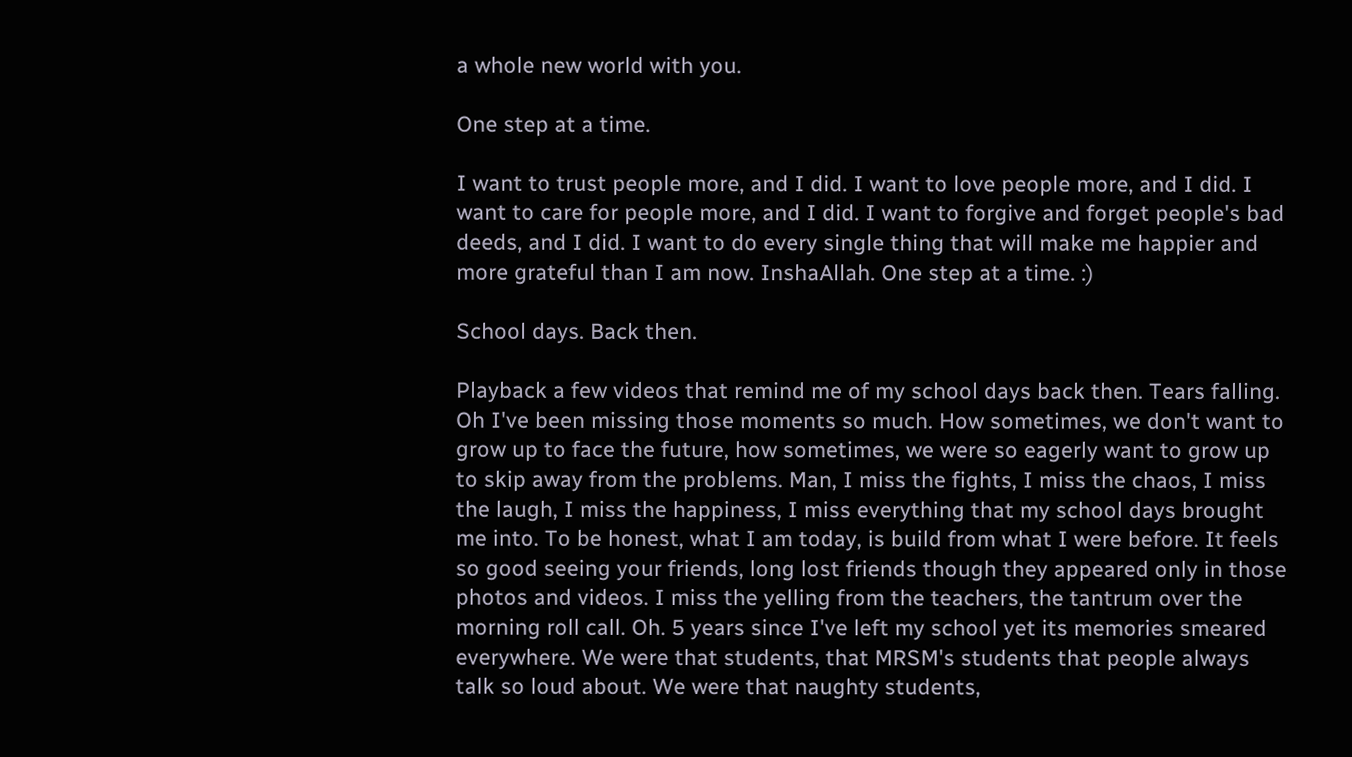a whole new world with you.

One step at a time.

I want to trust people more, and I did. I want to love people more, and I did. I want to care for people more, and I did. I want to forgive and forget people's bad deeds, and I did. I want to do every single thing that will make me happier and more grateful than I am now. InshaAllah. One step at a time. :)

School days. Back then.

Playback a few videos that remind me of my school days back then. Tears falling. Oh I've been missing those moments so much. How sometimes, we don't want to grow up to face the future, how sometimes, we were so eagerly want to grow up to skip away from the problems. Man, I miss the fights, I miss the chaos, I miss the laugh, I miss the happiness, I miss everything that my school days brought me into. To be honest, what I am today, is build from what I were before. It feels so good seeing your friends, long lost friends though they appeared only in those photos and videos. I miss the yelling from the teachers, the tantrum over the morning roll call. Oh. 5 years since I've left my school yet its memories smeared everywhere. We were that students, that MRSM's students that people always talk so loud about. We were that naughty students,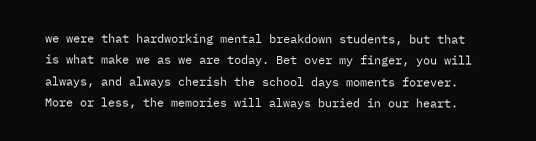we were that hardworking mental breakdown students, but that is what make we as we are today. Bet over my finger, you will always, and always cherish the school days moments forever. More or less, the memories will always buried in our heart.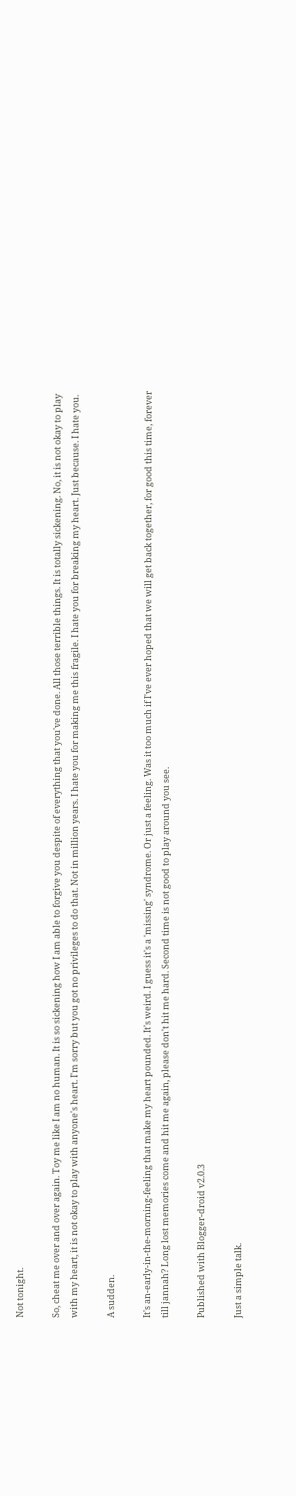Not tonight.

So, cheat me over and over again. Toy me like I am no human. It is so sickening how I am able to forgive you despite of everything that you've done. All those terrible things. It is totally sickening. No, it is not okay to play with my heart, it is not okay to play with anyone's heart. I'm sorry but you got no privileges to do that. Not in million years. I hate you for making me this fragile. I hate you for breaking my heart. Just because. I hate you.

A sudden.

It's an-early-in-the-morning-feeling that make my heart pounded. It's weird. I guess it's a 'missing' syndrome. Or just a feeling. Was it too much if I've ever hoped that we will get back together, for good this time, forever till jannah? Long lost memories come and hit me again, please don't hit me hard. Second time is not good to play around you see.

Published with Blogger-droid v2.0.3

Just a simple talk.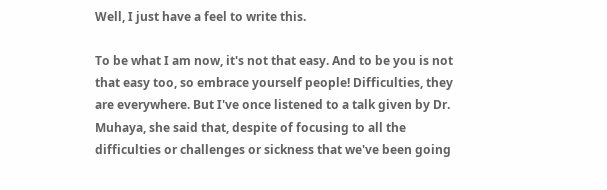Well, I just have a feel to write this.

To be what I am now, it's not that easy. And to be you is not that easy too, so embrace yourself people! Difficulties, they are everywhere. But I've once listened to a talk given by Dr. Muhaya, she said that, despite of focusing to all the difficulties or challenges or sickness that we've been going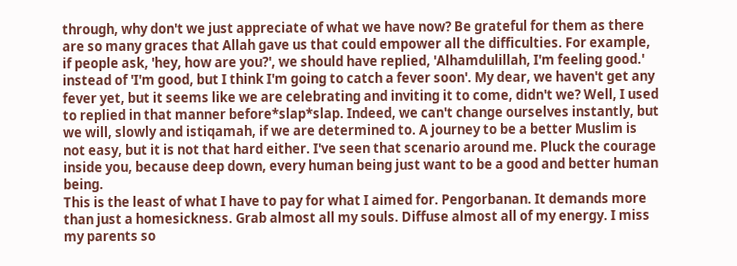through, why don't we just appreciate of what we have now? Be grateful for them as there are so many graces that Allah gave us that could empower all the difficulties. For example, if people ask, 'hey, how are you?', we should have replied, 'Alhamdulillah, I'm feeling good.' instead of 'I'm good, but I think I'm going to catch a fever soon'. My dear, we haven't get any fever yet, but it seems like we are celebrating and inviting it to come, didn't we? Well, I used to replied in that manner before*slap*slap. Indeed, we can't change ourselves instantly, but we will, slowly and istiqamah, if we are determined to. A journey to be a better Muslim is not easy, but it is not that hard either. I've seen that scenario around me. Pluck the courage inside you, because deep down, every human being just want to be a good and better human being.
This is the least of what I have to pay for what I aimed for. Pengorbanan. It demands more than just a homesickness. Grab almost all my souls. Diffuse almost all of my energy. I miss my parents so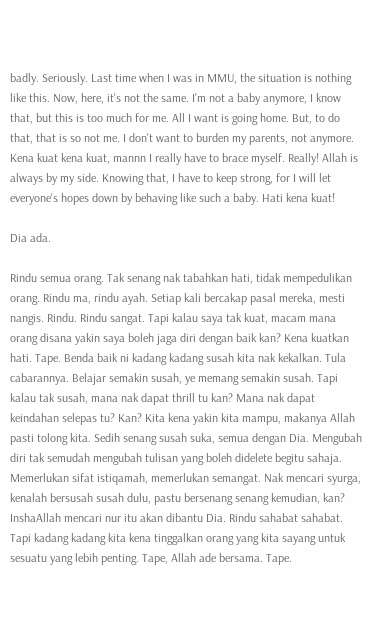badly. Seriously. Last time when I was in MMU, the situation is nothing like this. Now, here, it's not the same. I'm not a baby anymore, I know that, but this is too much for me. All I want is going home. But, to do that, that is so not me. I don't want to burden my parents, not anymore. Kena kuat kena kuat, mannn I really have to brace myself. Really! Allah is always by my side. Knowing that, I have to keep strong, for I will let everyone's hopes down by behaving like such a baby. Hati kena kuat!

Dia ada.

Rindu semua orang. Tak senang nak tabahkan hati, tidak mempedulikan orang. Rindu ma, rindu ayah. Setiap kali bercakap pasal mereka, mesti nangis. Rindu. Rindu sangat. Tapi kalau saya tak kuat, macam mana orang disana yakin saya boleh jaga diri dengan baik kan? Kena kuatkan hati. Tape. Benda baik ni kadang kadang susah kita nak kekalkan. Tula cabarannya. Belajar semakin susah, ye memang semakin susah. Tapi kalau tak susah, mana nak dapat thrill tu kan? Mana nak dapat keindahan selepas tu? Kan? Kita kena yakin kita mampu, makanya Allah pasti tolong kita. Sedih senang susah suka, semua dengan Dia. Mengubah diri tak semudah mengubah tulisan yang boleh didelete begitu sahaja. Memerlukan sifat istiqamah, memerlukan semangat. Nak mencari syurga, kenalah bersusah susah dulu, pastu bersenang senang kemudian, kan? InshaAllah mencari nur itu akan dibantu Dia. Rindu sahabat sahabat. Tapi kadang kadang kita kena tinggalkan orang yang kita sayang untuk sesuatu yang lebih penting. Tape, Allah ade bersama. Tape.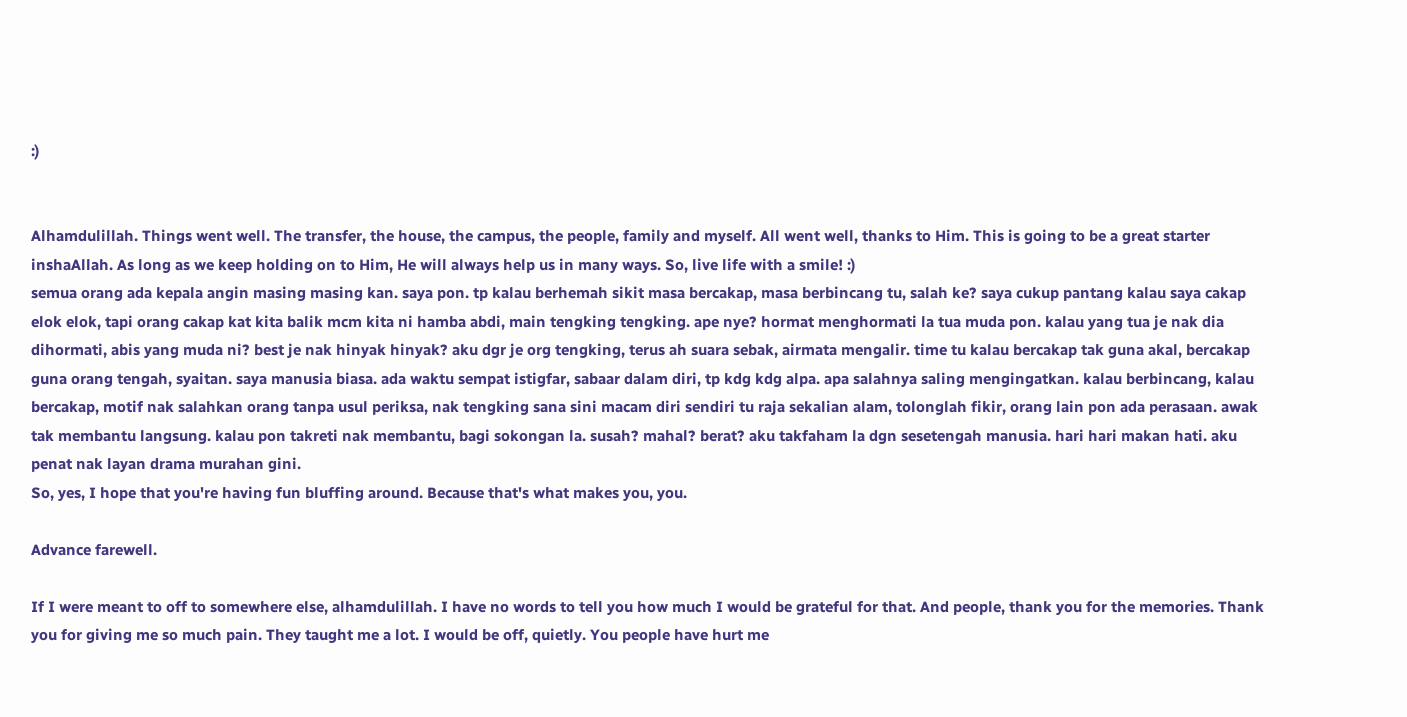:)


Alhamdulillah. Things went well. The transfer, the house, the campus, the people, family and myself. All went well, thanks to Him. This is going to be a great starter inshaAllah. As long as we keep holding on to Him, He will always help us in many ways. So, live life with a smile! :)
semua orang ada kepala angin masing masing kan. saya pon. tp kalau berhemah sikit masa bercakap, masa berbincang tu, salah ke? saya cukup pantang kalau saya cakap elok elok, tapi orang cakap kat kita balik mcm kita ni hamba abdi, main tengking tengking. ape nye? hormat menghormati la tua muda pon. kalau yang tua je nak dia dihormati, abis yang muda ni? best je nak hinyak hinyak? aku dgr je org tengking, terus ah suara sebak, airmata mengalir. time tu kalau bercakap tak guna akal, bercakap guna orang tengah, syaitan. saya manusia biasa. ada waktu sempat istigfar, sabaar dalam diri, tp kdg kdg alpa. apa salahnya saling mengingatkan. kalau berbincang, kalau bercakap, motif nak salahkan orang tanpa usul periksa, nak tengking sana sini macam diri sendiri tu raja sekalian alam, tolonglah fikir, orang lain pon ada perasaan. awak tak membantu langsung. kalau pon takreti nak membantu, bagi sokongan la. susah? mahal? berat? aku takfaham la dgn sesetengah manusia. hari hari makan hati. aku penat nak layan drama murahan gini.
So, yes, I hope that you're having fun bluffing around. Because that's what makes you, you.

Advance farewell.

If I were meant to off to somewhere else, alhamdulillah. I have no words to tell you how much I would be grateful for that. And people, thank you for the memories. Thank you for giving me so much pain. They taught me a lot. I would be off, quietly. You people have hurt me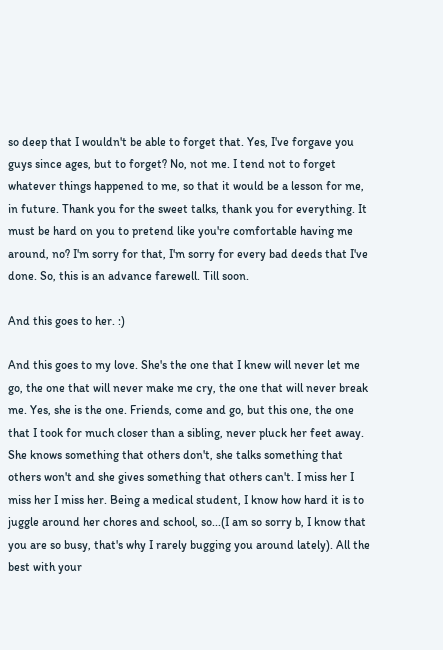so deep that I wouldn't be able to forget that. Yes, I've forgave you guys since ages, but to forget? No, not me. I tend not to forget whatever things happened to me, so that it would be a lesson for me, in future. Thank you for the sweet talks, thank you for everything. It must be hard on you to pretend like you're comfortable having me around, no? I'm sorry for that, I'm sorry for every bad deeds that I've done. So, this is an advance farewell. Till soon.

And this goes to her. :)

And this goes to my love. She's the one that I knew will never let me go, the one that will never make me cry, the one that will never break me. Yes, she is the one. Friends, come and go, but this one, the one that I took for much closer than a sibling, never pluck her feet away. She knows something that others don't, she talks something that others won't and she gives something that others can't. I miss her I miss her I miss her. Being a medical student, I know how hard it is to juggle around her chores and school, so...(I am so sorry b, I know that you are so busy, that's why I rarely bugging you around lately). All the best with your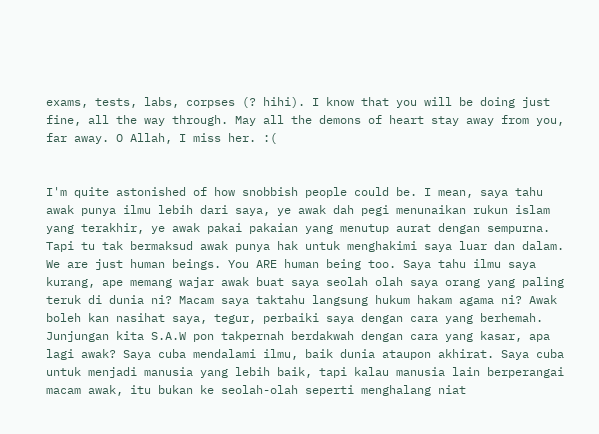exams, tests, labs, corpses (? hihi). I know that you will be doing just fine, all the way through. May all the demons of heart stay away from you, far away. O Allah, I miss her. :(


I'm quite astonished of how snobbish people could be. I mean, saya tahu awak punya ilmu lebih dari saya, ye awak dah pegi menunaikan rukun islam yang terakhir, ye awak pakai pakaian yang menutup aurat dengan sempurna. Tapi tu tak bermaksud awak punya hak untuk menghakimi saya luar dan dalam. We are just human beings. You ARE human being too. Saya tahu ilmu saya kurang, ape memang wajar awak buat saya seolah olah saya orang yang paling teruk di dunia ni? Macam saya taktahu langsung hukum hakam agama ni? Awak boleh kan nasihat saya, tegur, perbaiki saya dengan cara yang berhemah. Junjungan kita S.A.W pon takpernah berdakwah dengan cara yang kasar, apa lagi awak? Saya cuba mendalami ilmu, baik dunia ataupon akhirat. Saya cuba untuk menjadi manusia yang lebih baik, tapi kalau manusia lain berperangai macam awak, itu bukan ke seolah-olah seperti menghalang niat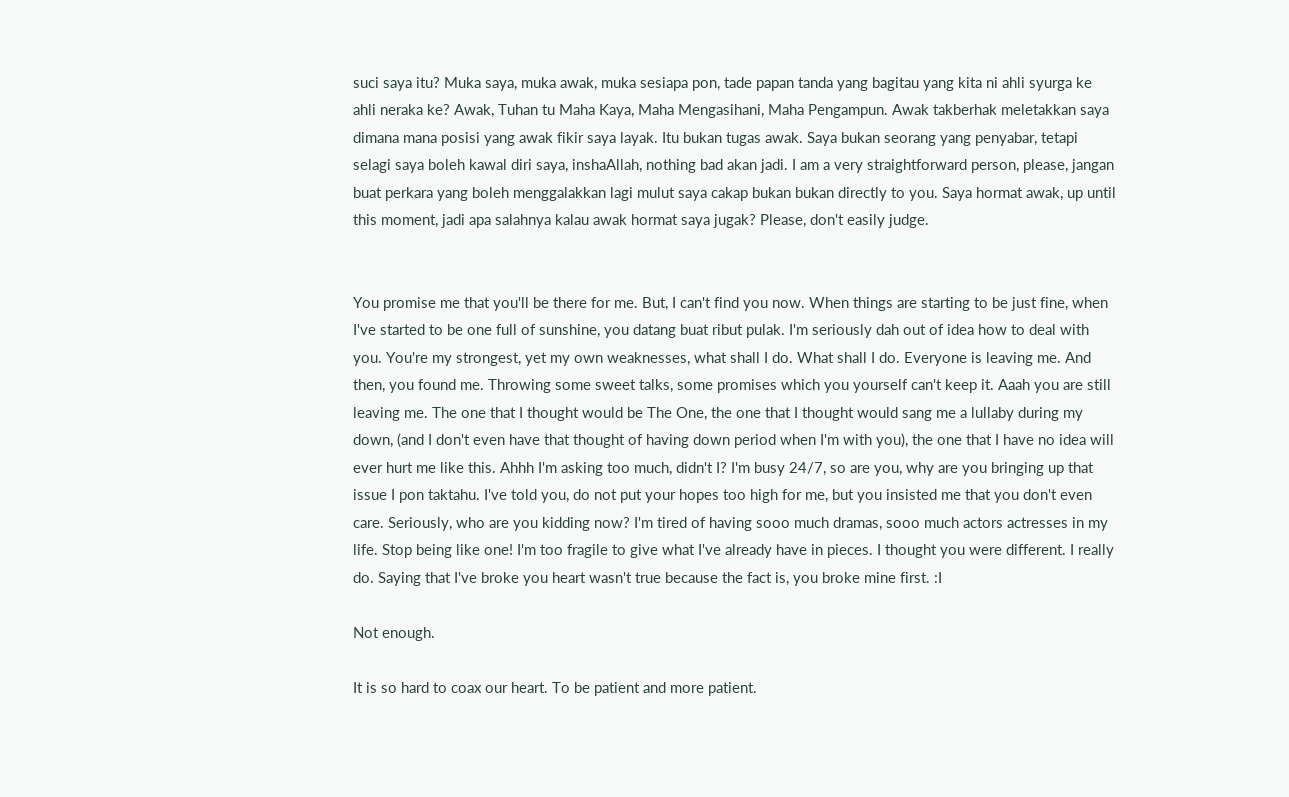suci saya itu? Muka saya, muka awak, muka sesiapa pon, tade papan tanda yang bagitau yang kita ni ahli syurga ke ahli neraka ke? Awak, Tuhan tu Maha Kaya, Maha Mengasihani, Maha Pengampun. Awak takberhak meletakkan saya dimana mana posisi yang awak fikir saya layak. Itu bukan tugas awak. Saya bukan seorang yang penyabar, tetapi selagi saya boleh kawal diri saya, inshaAllah, nothing bad akan jadi. I am a very straightforward person, please, jangan buat perkara yang boleh menggalakkan lagi mulut saya cakap bukan bukan directly to you. Saya hormat awak, up until this moment, jadi apa salahnya kalau awak hormat saya jugak? Please, don't easily judge.


You promise me that you'll be there for me. But, I can't find you now. When things are starting to be just fine, when I've started to be one full of sunshine, you datang buat ribut pulak. I'm seriously dah out of idea how to deal with you. You're my strongest, yet my own weaknesses, what shall I do. What shall I do. Everyone is leaving me. And then, you found me. Throwing some sweet talks, some promises which you yourself can't keep it. Aaah you are still leaving me. The one that I thought would be The One, the one that I thought would sang me a lullaby during my down, (and I don't even have that thought of having down period when I'm with you), the one that I have no idea will ever hurt me like this. Ahhh I'm asking too much, didn't I? I'm busy 24/7, so are you, why are you bringing up that issue I pon taktahu. I've told you, do not put your hopes too high for me, but you insisted me that you don't even care. Seriously, who are you kidding now? I'm tired of having sooo much dramas, sooo much actors actresses in my life. Stop being like one! I'm too fragile to give what I've already have in pieces. I thought you were different. I really do. Saying that I've broke you heart wasn't true because the fact is, you broke mine first. :I

Not enough.

It is so hard to coax our heart. To be patient and more patient.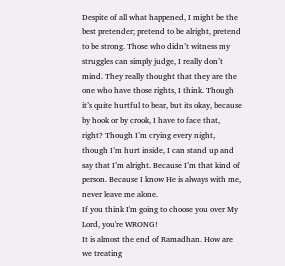Despite of all what happened, I might be the best pretender; pretend to be alright, pretend to be strong. Those who didn’t witness my struggles can simply judge, I really don’t mind. They really thought that they are the one who have those rights, I think. Though it’s quite hurtful to bear, but its okay, because by hook or by crook, I have to face that, right? Though I’m crying every night, though I’m hurt inside, I can stand up and say that I’m alright. Because I’m that kind of person. Because I know He is always with me, never leave me alone.
If you think I'm going to choose you over My Lord, you're WRONG!
It is almost the end of Ramadhan. How are we treating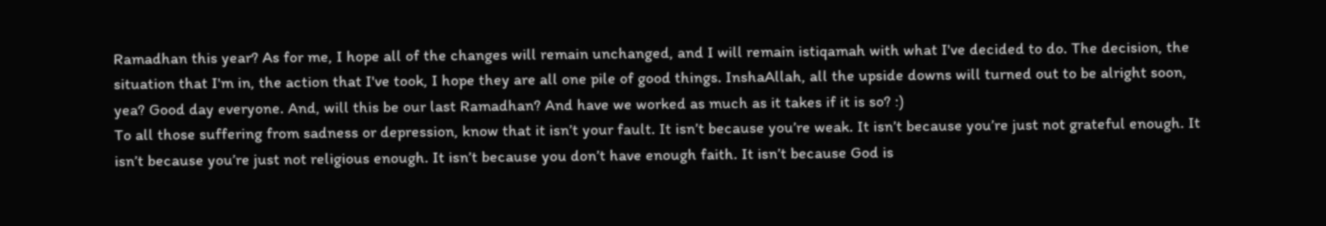Ramadhan this year? As for me, I hope all of the changes will remain unchanged, and I will remain istiqamah with what I've decided to do. The decision, the situation that I'm in, the action that I've took, I hope they are all one pile of good things. InshaAllah, all the upside downs will turned out to be alright soon, yea? Good day everyone. And, will this be our last Ramadhan? And have we worked as much as it takes if it is so? :)
To all those suffering from sadness or depression, know that it isn’t your fault. It isn’t because you’re weak. It isn’t because you’re just not grateful enough. It isn’t because you’re just not religious enough. It isn’t because you don’t have enough faith. It isn’t because God is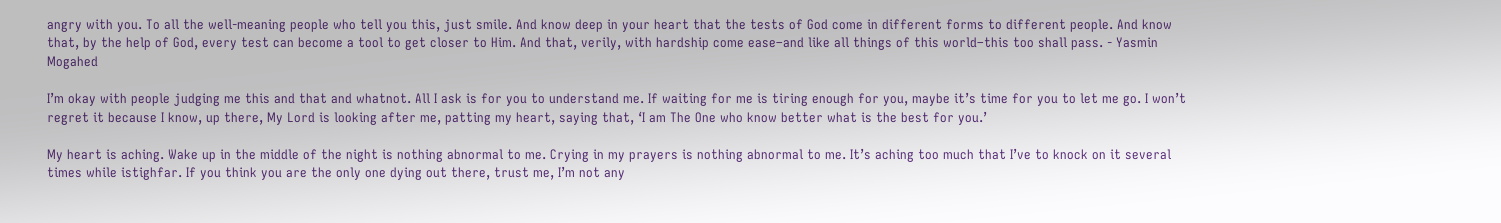angry with you. To all the well-meaning people who tell you this, just smile. And know deep in your heart that the tests of God come in different forms to different people. And know that, by the help of God, every test can become a tool to get closer to Him. And that, verily, with hardship come ease–and like all things of this world–this too shall pass. - Yasmin Mogahed

I’m okay with people judging me this and that and whatnot. All I ask is for you to understand me. If waiting for me is tiring enough for you, maybe it’s time for you to let me go. I won’t regret it because I know, up there, My Lord is looking after me, patting my heart, saying that, ‘I am The One who know better what is the best for you.’

My heart is aching. Wake up in the middle of the night is nothing abnormal to me. Crying in my prayers is nothing abnormal to me. It’s aching too much that I’ve to knock on it several times while istighfar. If you think you are the only one dying out there, trust me, I’m not any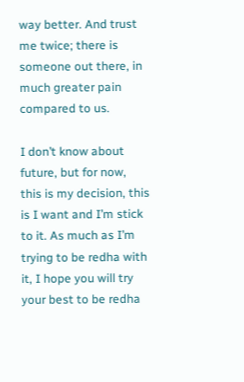way better. And trust me twice; there is someone out there, in much greater pain compared to us.

I don’t know about future, but for now, this is my decision, this is I want and I’m stick to it. As much as I’m trying to be redha with it, I hope you will try your best to be redha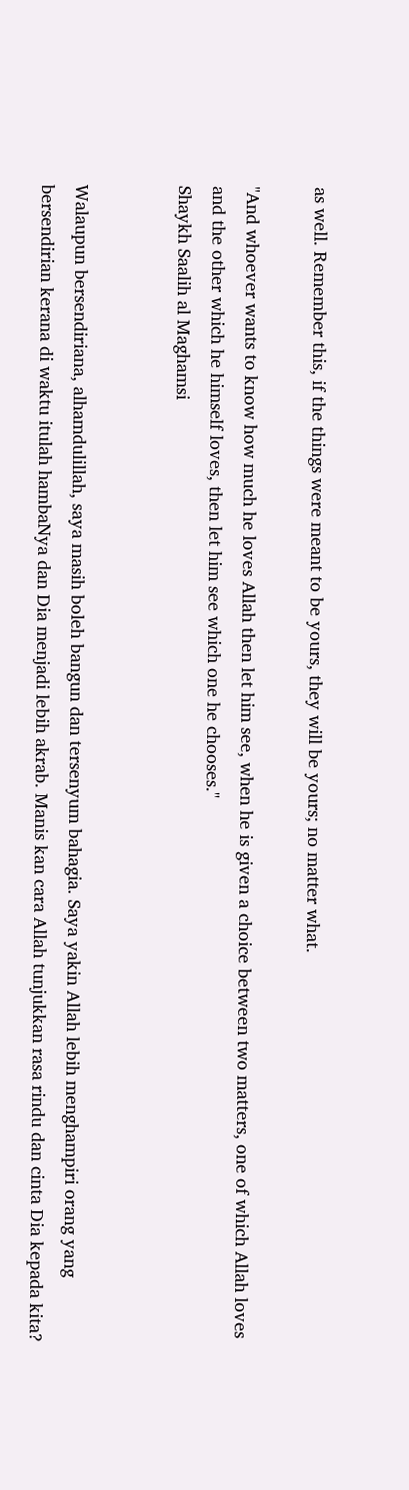as well. Remember this, if the things were meant to be yours, they will be yours; no matter what.

"And whoever wants to know how much he loves Allah then let him see, when he is given a choice between two matters, one of which Allah loves and the other which he himself loves, then let him see which one he chooses."
Shaykh Saalih al Maghamsi


Walaupun bersendiriana, alhamdulillah, saya masih boleh bangun dan tersenyum bahagia. Saya yakin Allah lebih menghampiri orang yang bersendirian kerana di waktu itulah hambaNya dan Dia menjadi lebih akrab. Manis kan cara Allah tunjukkan rasa rindu dan cinta Dia kepada kita?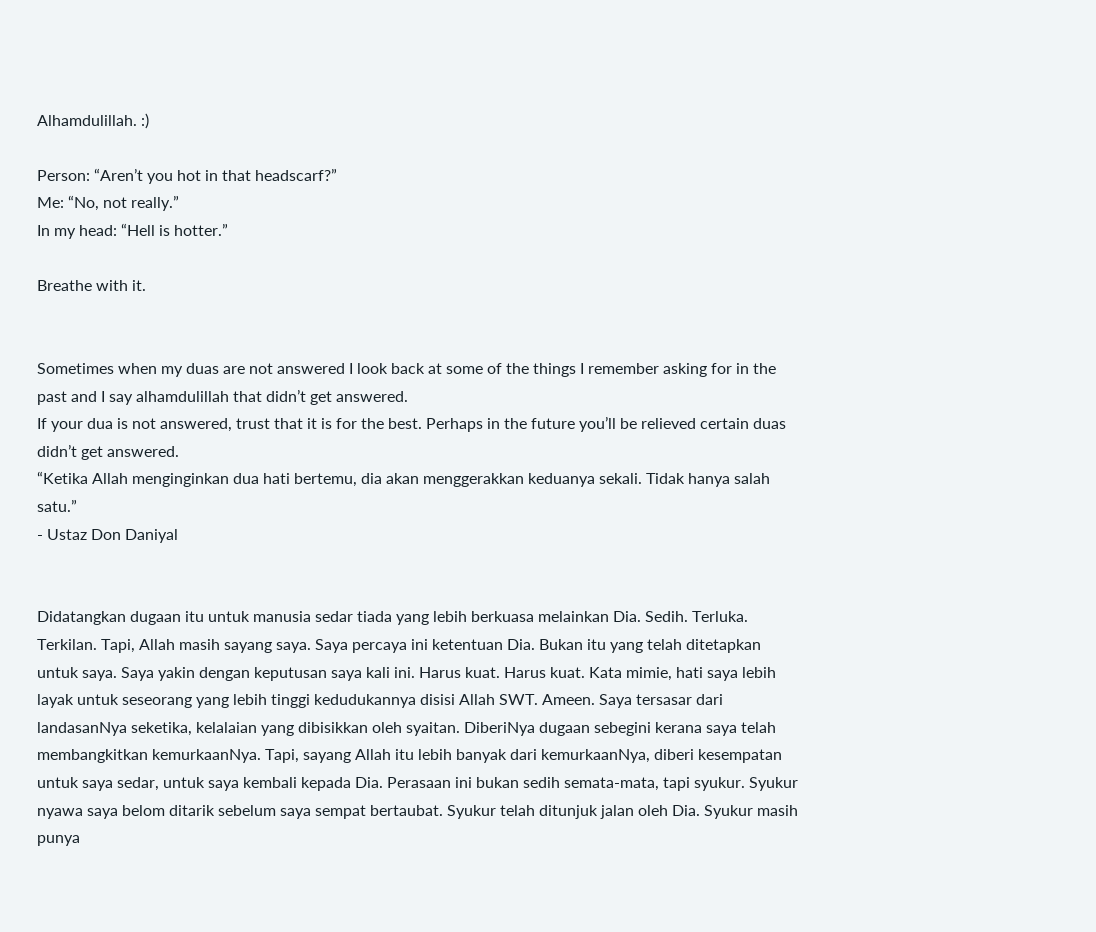Alhamdulillah. :)

Person: “Aren’t you hot in that headscarf?”
Me: “No, not really.”
In my head: “Hell is hotter.”

Breathe with it.


Sometimes when my duas are not answered I look back at some of the things I remember asking for in the past and I say alhamdulillah that didn’t get answered.
If your dua is not answered, trust that it is for the best. Perhaps in the future you’ll be relieved certain duas didn’t get answered.
“Ketika Allah menginginkan dua hati bertemu, dia akan menggerakkan keduanya sekali. Tidak hanya salah satu.”
- Ustaz Don Daniyal


Didatangkan dugaan itu untuk manusia sedar tiada yang lebih berkuasa melainkan Dia. Sedih. Terluka. Terkilan. Tapi, Allah masih sayang saya. Saya percaya ini ketentuan Dia. Bukan itu yang telah ditetapkan untuk saya. Saya yakin dengan keputusan saya kali ini. Harus kuat. Harus kuat. Kata mimie, hati saya lebih layak untuk seseorang yang lebih tinggi kedudukannya disisi Allah SWT. Ameen. Saya tersasar dari landasanNya seketika, kelalaian yang dibisikkan oleh syaitan. DiberiNya dugaan sebegini kerana saya telah membangkitkan kemurkaanNya. Tapi, sayang Allah itu lebih banyak dari kemurkaanNya, diberi kesempatan untuk saya sedar, untuk saya kembali kepada Dia. Perasaan ini bukan sedih semata-mata, tapi syukur. Syukur nyawa saya belom ditarik sebelum saya sempat bertaubat. Syukur telah ditunjuk jalan oleh Dia. Syukur masih punya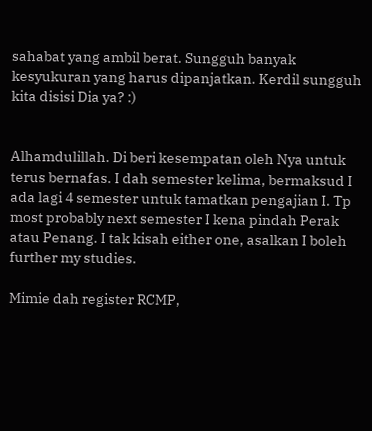sahabat yang ambil berat. Sungguh banyak kesyukuran yang harus dipanjatkan. Kerdil sungguh kita disisi Dia ya? :)


Alhamdulillah. Di beri kesempatan oleh Nya untuk terus bernafas. I dah semester kelima, bermaksud I ada lagi 4 semester untuk tamatkan pengajian I. Tp most probably next semester I kena pindah Perak atau Penang. I tak kisah either one, asalkan I boleh further my studies.

Mimie dah register RCMP,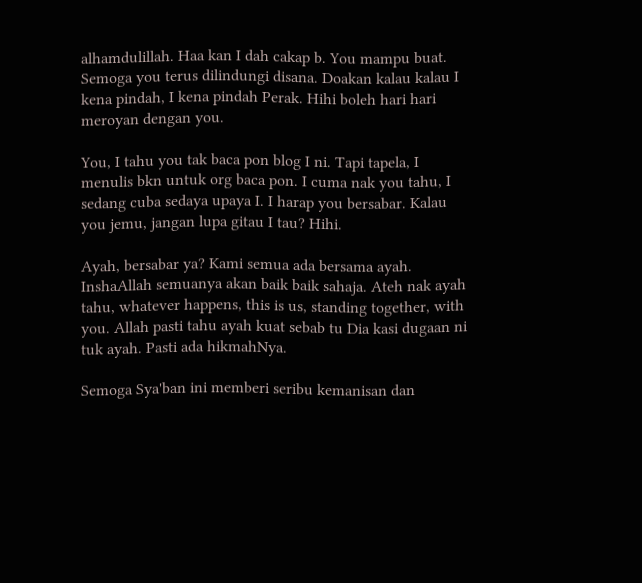alhamdulillah. Haa kan I dah cakap b. You mampu buat. Semoga you terus dilindungi disana. Doakan kalau kalau I kena pindah, I kena pindah Perak. Hihi boleh hari hari meroyan dengan you.

You, I tahu you tak baca pon blog I ni. Tapi tapela, I menulis bkn untuk org baca pon. I cuma nak you tahu, I sedang cuba sedaya upaya I. I harap you bersabar. Kalau you jemu, jangan lupa gitau I tau? Hihi.

Ayah, bersabar ya? Kami semua ada bersama ayah. InshaAllah semuanya akan baik baik sahaja. Ateh nak ayah tahu, whatever happens, this is us, standing together, with you. Allah pasti tahu ayah kuat sebab tu Dia kasi dugaan ni tuk ayah. Pasti ada hikmahNya.

Semoga Sya'ban ini memberi seribu kemanisan dan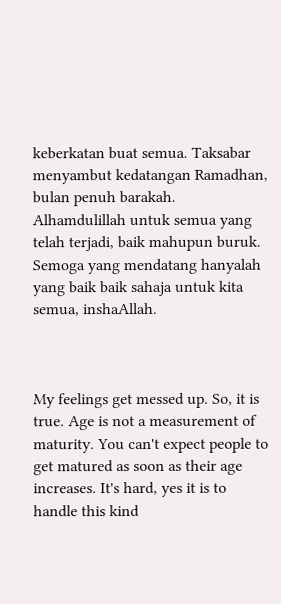keberkatan buat semua. Taksabar menyambut kedatangan Ramadhan, bulan penuh barakah. Alhamdulillah untuk semua yang telah terjadi, baik mahupun buruk. Semoga yang mendatang hanyalah yang baik baik sahaja untuk kita semua, inshaAllah.



My feelings get messed up. So, it is true. Age is not a measurement of maturity. You can't expect people to get matured as soon as their age increases. It's hard, yes it is to handle this kind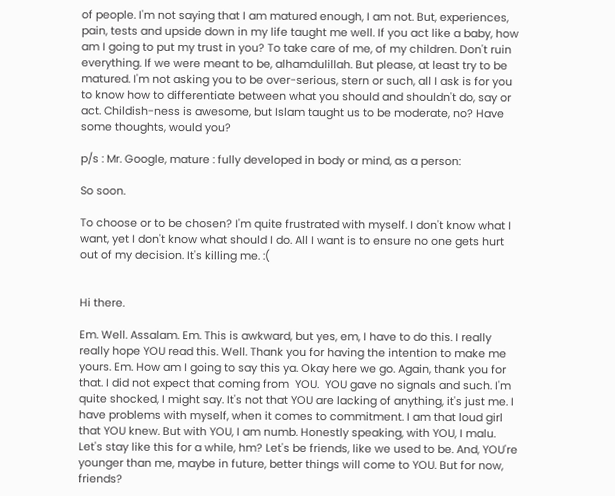of people. I'm not saying that I am matured enough, I am not. But, experiences, pain, tests and upside down in my life taught me well. If you act like a baby, how am I going to put my trust in you? To take care of me, of my children. Don't ruin everything. If we were meant to be, alhamdulillah. But please, at least try to be matured. I'm not asking you to be over-serious, stern or such, all I ask is for you to know how to differentiate between what you should and shouldn't do, say or act. Childish-ness is awesome, but Islam taught us to be moderate, no? Have some thoughts, would you?

p/s : Mr. Google, mature : fully developed in body or mind, as a person:

So soon.

To choose or to be chosen? I'm quite frustrated with myself. I don't know what I want, yet I don't know what should I do. All I want is to ensure no one gets hurt out of my decision. It's killing me. :(


Hi there.

Em. Well. Assalam. Em. This is awkward, but yes, em, I have to do this. I really really hope YOU read this. Well. Thank you for having the intention to make me yours. Em. How am I going to say this ya. Okay here we go. Again, thank you for that. I did not expect that coming from  YOU.  YOU gave no signals and such. I'm quite shocked, I might say. It's not that YOU are lacking of anything, it's just me. I have problems with myself, when it comes to commitment. I am that loud girl that YOU knew. But with YOU, I am numb. Honestly speaking, with YOU, I malu. Let's stay like this for a while, hm? Let's be friends, like we used to be. And, YOU're younger than me, maybe in future, better things will come to YOU. But for now, friends?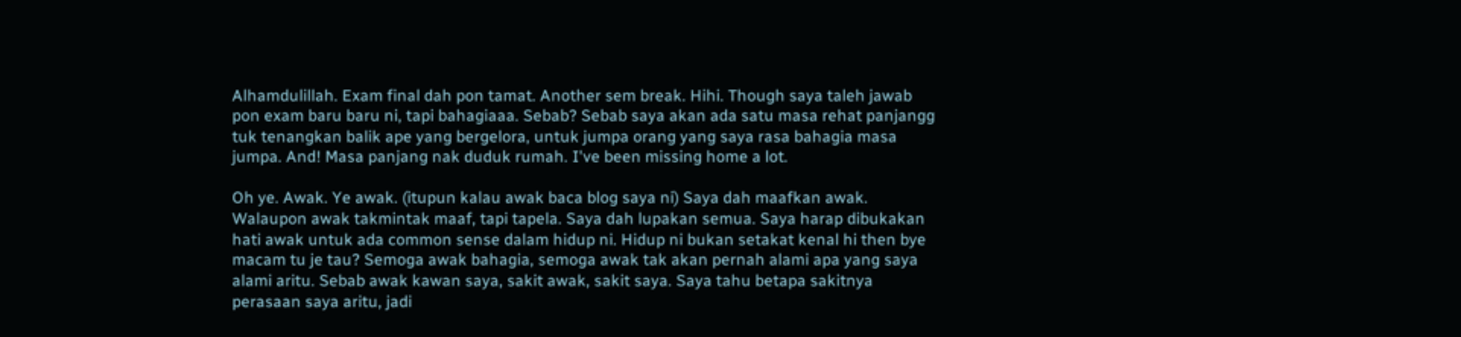Alhamdulillah. Exam final dah pon tamat. Another sem break. Hihi. Though saya taleh jawab pon exam baru baru ni, tapi bahagiaaa. Sebab? Sebab saya akan ada satu masa rehat panjangg tuk tenangkan balik ape yang bergelora, untuk jumpa orang yang saya rasa bahagia masa jumpa. And! Masa panjang nak duduk rumah. I've been missing home a lot.

Oh ye. Awak. Ye awak. (itupun kalau awak baca blog saya ni) Saya dah maafkan awak. Walaupon awak takmintak maaf, tapi tapela. Saya dah lupakan semua. Saya harap dibukakan hati awak untuk ada common sense dalam hidup ni. Hidup ni bukan setakat kenal hi then bye macam tu je tau? Semoga awak bahagia, semoga awak tak akan pernah alami apa yang saya alami aritu. Sebab awak kawan saya, sakit awak, sakit saya. Saya tahu betapa sakitnya perasaan saya aritu, jadi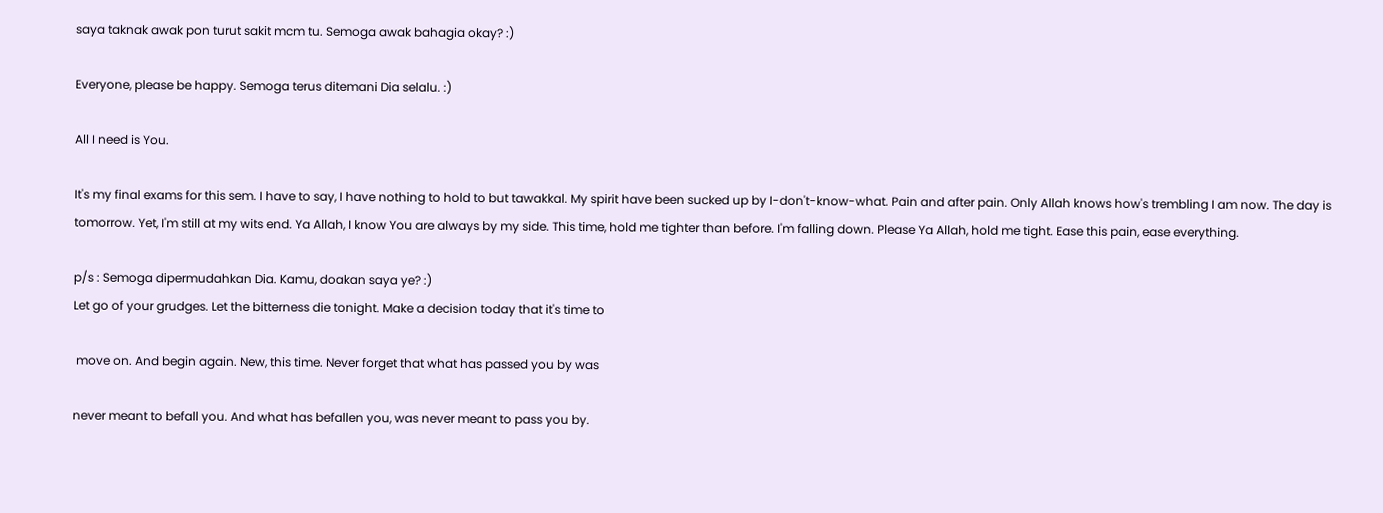saya taknak awak pon turut sakit mcm tu. Semoga awak bahagia okay? :)

Everyone, please be happy. Semoga terus ditemani Dia selalu. :)

All I need is You.

It's my final exams for this sem. I have to say, I have nothing to hold to but tawakkal. My spirit have been sucked up by I-don't-know-what. Pain and after pain. Only Allah knows how's trembling I am now. The day is tomorrow. Yet, I'm still at my wits end. Ya Allah, I know You are always by my side. This time, hold me tighter than before. I'm falling down. Please Ya Allah, hold me tight. Ease this pain, ease everything.

p/s : Semoga dipermudahkan Dia. Kamu, doakan saya ye? :)
Let go of your grudges. Let the bitterness die tonight. Make a decision today that it's time to

 move on. And begin again. New, this time. Never forget that what has passed you by was

never meant to befall you. And what has befallen you, was never meant to pass you by.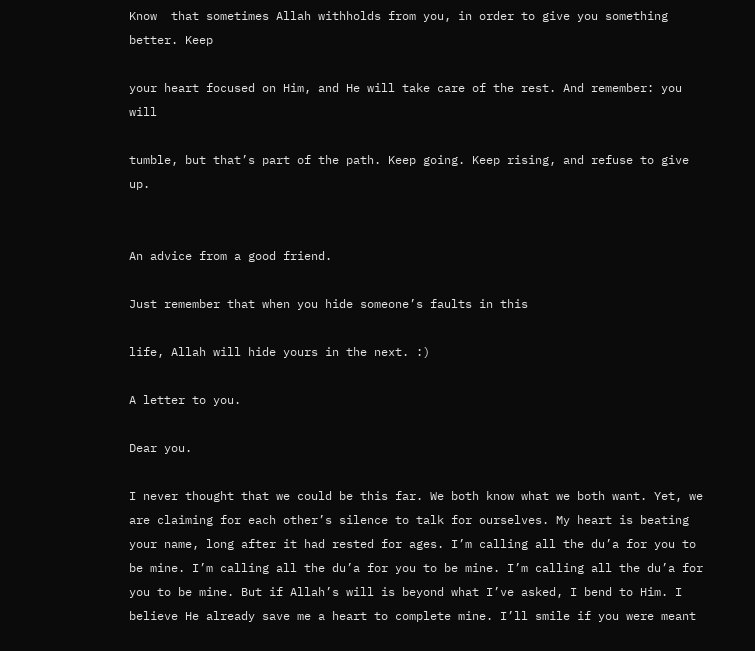Know  that sometimes Allah withholds from you, in order to give you something better. Keep

your heart focused on Him, and He will take care of the rest. And remember: you will

tumble, but that’s part of the path. Keep going. Keep rising, and refuse to give up.


An advice from a good friend.

Just remember that when you hide someone’s faults in this

life, Allah will hide yours in the next. :)

A letter to you.

Dear you.

I never thought that we could be this far. We both know what we both want. Yet, we are claiming for each other’s silence to talk for ourselves. My heart is beating your name, long after it had rested for ages. I’m calling all the du’a for you to be mine. I’m calling all the du’a for you to be mine. I’m calling all the du’a for you to be mine. But if Allah’s will is beyond what I’ve asked, I bend to Him. I believe He already save me a heart to complete mine. I’ll smile if you were meant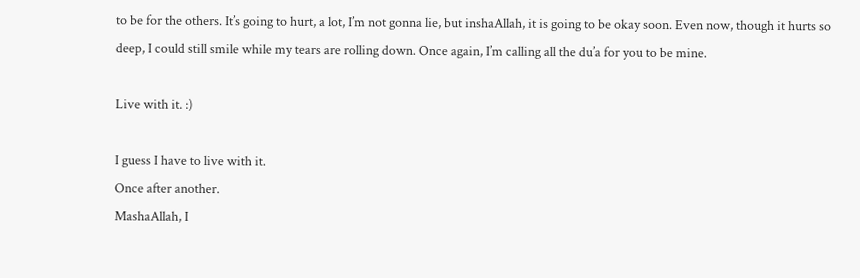to be for the others. It’s going to hurt, a lot, I’m not gonna lie, but inshaAllah, it is going to be okay soon. Even now, though it hurts so deep, I could still smile while my tears are rolling down. Once again, I’m calling all the du’a for you to be mine.

Live with it. :)

I guess I have to live with it.
Once after another.
MashaAllah, I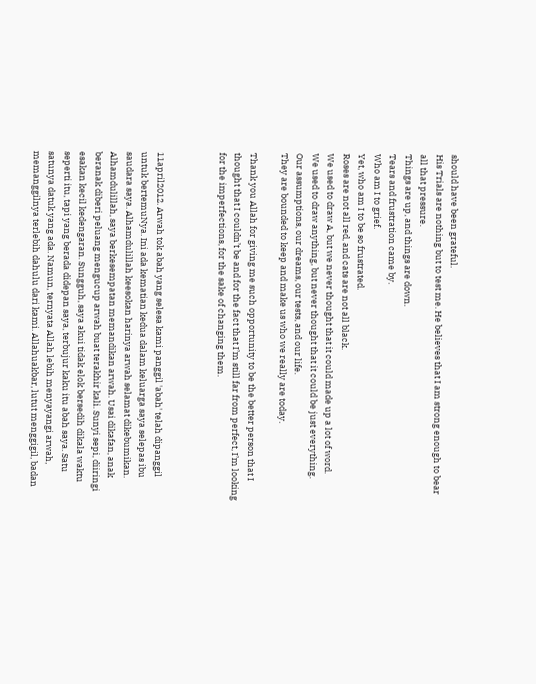should have been grateful.
His Trials are nothing but to test me. He believes that I am strong enough to bear all that pressure.
Things are up, and things are down.
Tears and frustration came by.
Who am I to grief.
Yet, who am I to be so frustrated.
Roses are not all red, and cats are not all black.
We used to draw A, but we never thought that it could made up a lot of word.
We used to draw anything, but never thought that it could be just everything.
Our assumptions, our dreams, our tests, and our life.
They are bounded to keep and make us who we really are today.

Thank you Allah for giving me such opportunity to be the better person that I thought that I couldn’t be and for the fact that I’m still far from perfect, I’m looking for the imperfections, for the sake of changing them.



11april2012. Arwah tok abah yang selesa kami panggil 'abah' telah dipanggil untuk bertemuNya. Ini ada kematian kedua dalam keluarga saya selepas ibu saudara saya. Alhamdulillah keesokan harinya arwah selamat dikebumikan. Alhamdulillah, saya berkesempatan memandikan arwah. Usai dikafan, anak beranak diberi peluang mengucup arwah buat terakhir kali. Sunyi sepi, diiringi esakan kecil kedengaran. Sungguh, saya akui tidak elok bersedih dikala waktu seperti itu, tapi yang berada didepan saya, terbujur kaku itu abah saya. Satu satunya datuk yang ada. Namun, ternyata Allah lebih menyayangi arwah, memanggilnya terlebih dahulu dari kami. Allahuakbar, lutut menggigil, badan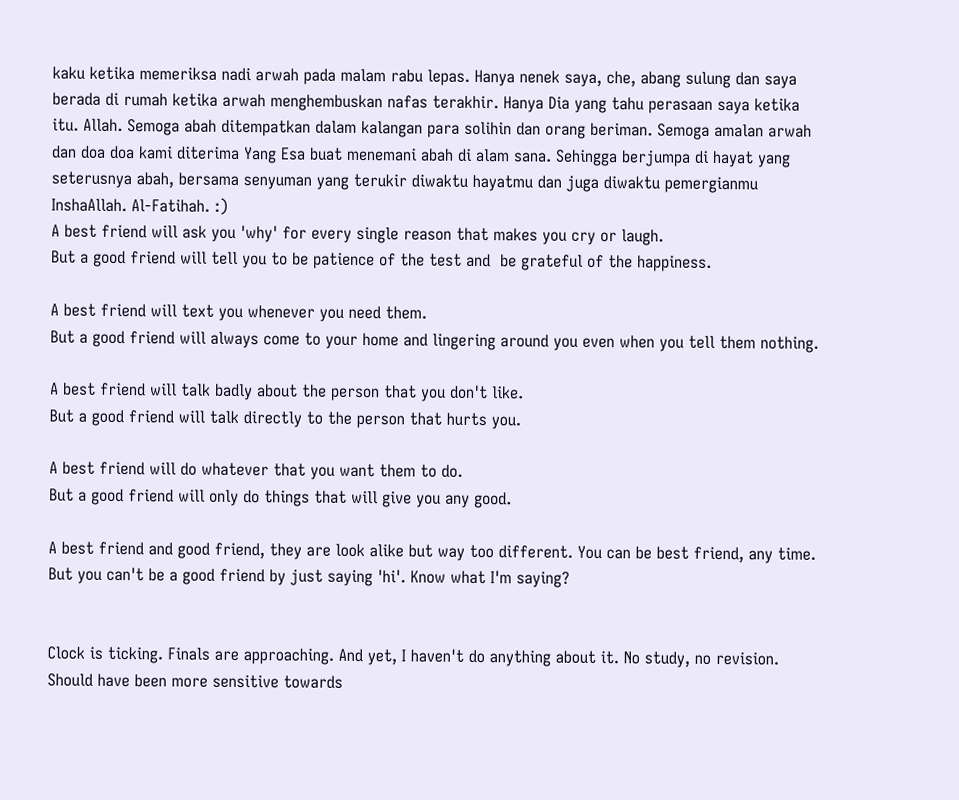kaku ketika memeriksa nadi arwah pada malam rabu lepas. Hanya nenek saya, che, abang sulung dan saya berada di rumah ketika arwah menghembuskan nafas terakhir. Hanya Dia yang tahu perasaan saya ketika itu. Allah. Semoga abah ditempatkan dalam kalangan para solihin dan orang beriman. Semoga amalan arwah dan doa doa kami diterima Yang Esa buat menemani abah di alam sana. Sehingga berjumpa di hayat yang seterusnya abah, bersama senyuman yang terukir diwaktu hayatmu dan juga diwaktu pemergianmu InshaAllah. Al-Fatihah. :)
A best friend will ask you 'why' for every single reason that makes you cry or laugh.
But a good friend will tell you to be patience of the test and  be grateful of the happiness.

A best friend will text you whenever you need them.
But a good friend will always come to your home and lingering around you even when you tell them nothing.

A best friend will talk badly about the person that you don't like.
But a good friend will talk directly to the person that hurts you.

A best friend will do whatever that you want them to do.
But a good friend will only do things that will give you any good.

A best friend and good friend, they are look alike but way too different. You can be best friend, any time. But you can't be a good friend by just saying 'hi'. Know what I'm saying?


Clock is ticking. Finals are approaching. And yet, I haven't do anything about it. No study, no revision. Should have been more sensitive towards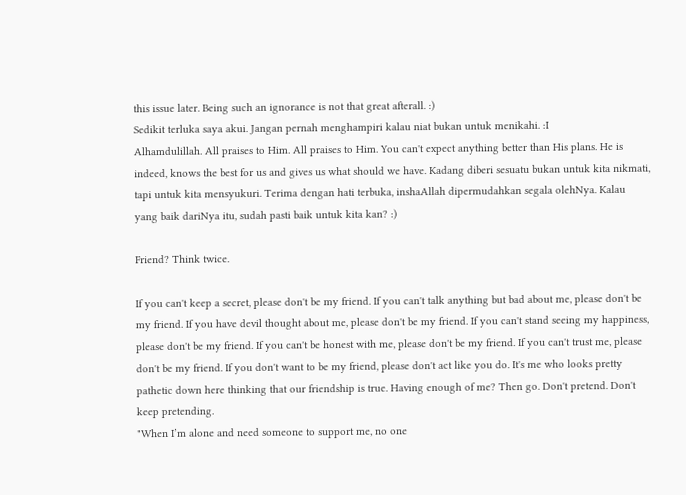this issue later. Being such an ignorance is not that great afterall. :)
Sedikit terluka saya akui. Jangan pernah menghampiri kalau niat bukan untuk menikahi. :I
Alhamdulillah. All praises to Him. All praises to Him. You can't expect anything better than His plans. He is indeed, knows the best for us and gives us what should we have. Kadang diberi sesuatu bukan untuk kita nikmati, tapi untuk kita mensyukuri. Terima dengan hati terbuka, inshaAllah dipermudahkan segala olehNya. Kalau yang baik dariNya itu, sudah pasti baik untuk kita kan? :)

Friend? Think twice.

If you can't keep a secret, please don't be my friend. If you can't talk anything but bad about me, please don't be my friend. If you have devil thought about me, please don't be my friend. If you can't stand seeing my happiness, please don't be my friend. If you can't be honest with me, please don't be my friend. If you can't trust me, please don't be my friend. If you don't want to be my friend, please don't act like you do. It's me who looks pretty pathetic down here thinking that our friendship is true. Having enough of me? Then go. Don't pretend. Don't keep pretending.
"When I’m alone and need someone to support me, no one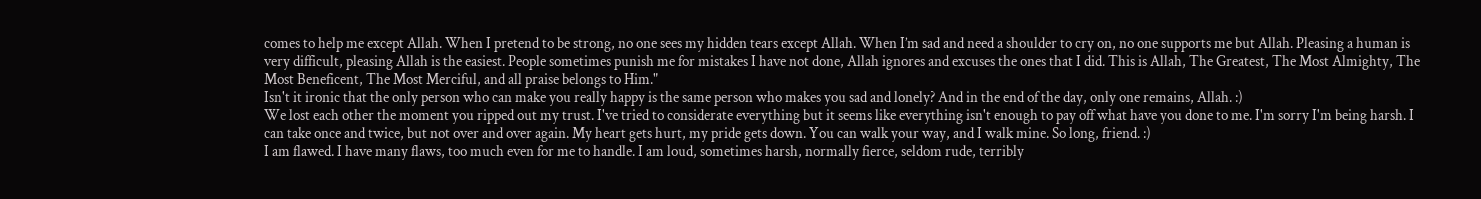comes to help me except Allah. When I pretend to be strong, no one sees my hidden tears except Allah. When I’m sad and need a shoulder to cry on, no one supports me but Allah. Pleasing a human is very difficult, pleasing Allah is the easiest. People sometimes punish me for mistakes I have not done, Allah ignores and excuses the ones that I did. This is Allah, The Greatest, The Most Almighty, The Most Beneficent, The Most Merciful, and all praise belongs to Him."
Isn't it ironic that the only person who can make you really happy is the same person who makes you sad and lonely? And in the end of the day, only one remains, Allah. :)
We lost each other the moment you ripped out my trust. I've tried to considerate everything but it seems like everything isn't enough to pay off what have you done to me. I'm sorry I'm being harsh. I can take once and twice, but not over and over again. My heart gets hurt, my pride gets down. You can walk your way, and I walk mine. So long, friend. :)
I am flawed. I have many flaws, too much even for me to handle. I am loud, sometimes harsh, normally fierce, seldom rude, terribly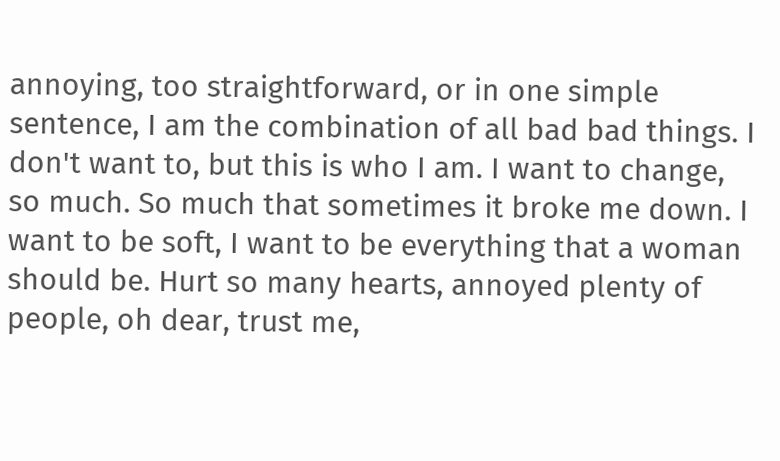annoying, too straightforward, or in one simple sentence, I am the combination of all bad bad things. I don't want to, but this is who I am. I want to change, so much. So much that sometimes it broke me down. I want to be soft, I want to be everything that a woman should be. Hurt so many hearts, annoyed plenty of people, oh dear, trust me,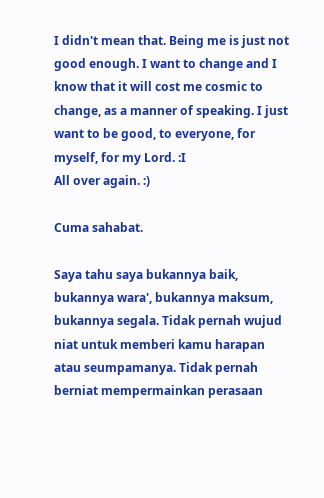I didn't mean that. Being me is just not good enough. I want to change and I know that it will cost me cosmic to change, as a manner of speaking. I just want to be good, to everyone, for myself, for my Lord. :I
All over again. :)

Cuma sahabat.

Saya tahu saya bukannya baik, bukannya wara', bukannya maksum, bukannya segala. Tidak pernah wujud niat untuk memberi kamu harapan atau seumpamanya. Tidak pernah berniat mempermainkan perasaan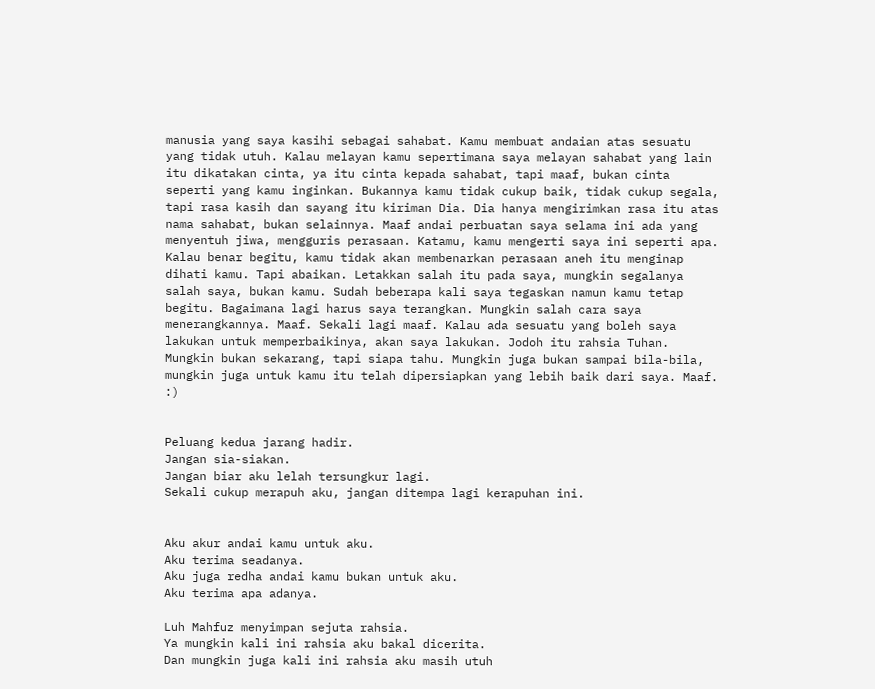manusia yang saya kasihi sebagai sahabat. Kamu membuat andaian atas sesuatu yang tidak utuh. Kalau melayan kamu sepertimana saya melayan sahabat yang lain itu dikatakan cinta, ya itu cinta kepada sahabat, tapi maaf, bukan cinta seperti yang kamu inginkan. Bukannya kamu tidak cukup baik, tidak cukup segala, tapi rasa kasih dan sayang itu kiriman Dia. Dia hanya mengirimkan rasa itu atas nama sahabat, bukan selainnya. Maaf andai perbuatan saya selama ini ada yang menyentuh jiwa, mengguris perasaan. Katamu, kamu mengerti saya ini seperti apa. Kalau benar begitu, kamu tidak akan membenarkan perasaan aneh itu menginap dihati kamu. Tapi abaikan. Letakkan salah itu pada saya, mungkin segalanya salah saya, bukan kamu. Sudah beberapa kali saya tegaskan namun kamu tetap begitu. Bagaimana lagi harus saya terangkan. Mungkin salah cara saya menerangkannya. Maaf. Sekali lagi maaf. Kalau ada sesuatu yang boleh saya lakukan untuk memperbaikinya, akan saya lakukan. Jodoh itu rahsia Tuhan. Mungkin bukan sekarang, tapi siapa tahu. Mungkin juga bukan sampai bila-bila, mungkin juga untuk kamu itu telah dipersiapkan yang lebih baik dari saya. Maaf. :)


Peluang kedua jarang hadir.
Jangan sia-siakan.
Jangan biar aku lelah tersungkur lagi.
Sekali cukup merapuh aku, jangan ditempa lagi kerapuhan ini.


Aku akur andai kamu untuk aku.
Aku terima seadanya.
Aku juga redha andai kamu bukan untuk aku.
Aku terima apa adanya.

Luh Mahfuz menyimpan sejuta rahsia.
Ya mungkin kali ini rahsia aku bakal dicerita.
Dan mungkin juga kali ini rahsia aku masih utuh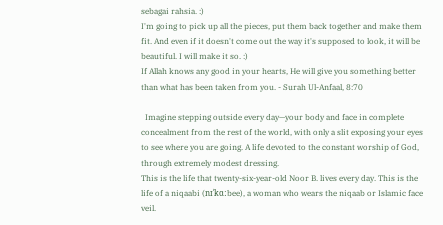sebagai rahsia. :)
I'm going to pick up all the pieces, put them back together and make them fit. And even if it doesn't come out the way it's supposed to look, it will be beautiful. I will make it so. :)
If Allah knows any good in your hearts, He will give you something better than what has been taken from you. - Surah Ul-Anfaal, 8:70

  Imagine stepping outside every day—your body and face in complete concealment from the rest of the world, with only a slit exposing your eyes to see where you are going. A life devoted to the constant worship of God, through extremely modest dressing.
This is the life that twenty-six-year-old Noor B. lives every day. This is the life of a niqaabi (nɪˈkɑːbee), a woman who wears the niqaab or Islamic face veil.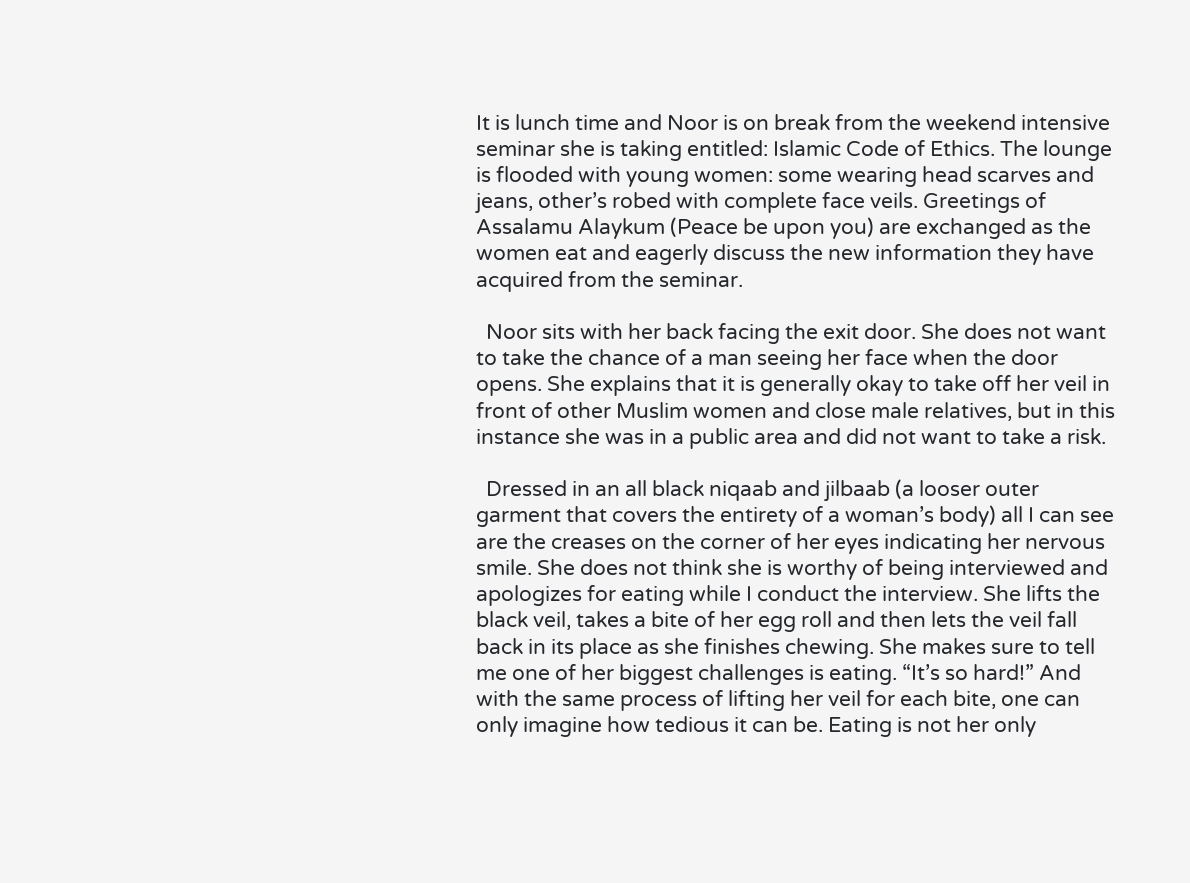It is lunch time and Noor is on break from the weekend intensive seminar she is taking entitled: Islamic Code of Ethics. The lounge is flooded with young women: some wearing head scarves and jeans, other’s robed with complete face veils. Greetings of Assalamu Alaykum (Peace be upon you) are exchanged as the women eat and eagerly discuss the new information they have acquired from the seminar.

  Noor sits with her back facing the exit door. She does not want to take the chance of a man seeing her face when the door opens. She explains that it is generally okay to take off her veil in front of other Muslim women and close male relatives, but in this instance she was in a public area and did not want to take a risk.

  Dressed in an all black niqaab and jilbaab (a looser outer garment that covers the entirety of a woman’s body) all I can see are the creases on the corner of her eyes indicating her nervous smile. She does not think she is worthy of being interviewed and apologizes for eating while I conduct the interview. She lifts the black veil, takes a bite of her egg roll and then lets the veil fall back in its place as she finishes chewing. She makes sure to tell me one of her biggest challenges is eating. “It’s so hard!” And with the same process of lifting her veil for each bite, one can only imagine how tedious it can be. Eating is not her only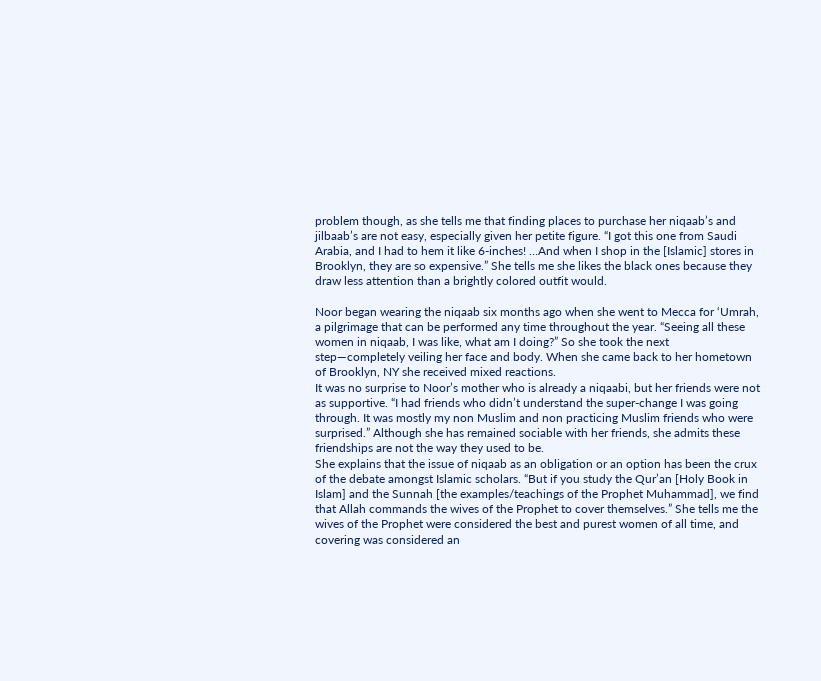problem though, as she tells me that finding places to purchase her niqaab’s and jilbaab’s are not easy, especially given her petite figure. “I got this one from Saudi Arabia, and I had to hem it like 6-inches! …And when I shop in the [Islamic] stores in Brooklyn, they are so expensive.” She tells me she likes the black ones because they draw less attention than a brightly colored outfit would.

Noor began wearing the niqaab six months ago when she went to Mecca for ‘Umrah, a pilgrimage that can be performed any time throughout the year. “Seeing all these women in niqaab, I was like, what am I doing?” So she took the next step—completely veiling her face and body. When she came back to her hometown of Brooklyn, NY she received mixed reactions.
It was no surprise to Noor’s mother who is already a niqaabi, but her friends were not as supportive. “I had friends who didn’t understand the super-change I was going through. It was mostly my non Muslim and non practicing Muslim friends who were surprised.” Although she has remained sociable with her friends, she admits these friendships are not the way they used to be.
She explains that the issue of niqaab as an obligation or an option has been the crux of the debate amongst Islamic scholars. “But if you study the Qur’an [Holy Book in Islam] and the Sunnah [the examples/teachings of the Prophet Muhammad], we find that Allah commands the wives of the Prophet to cover themselves.” She tells me the wives of the Prophet were considered the best and purest women of all time, and covering was considered an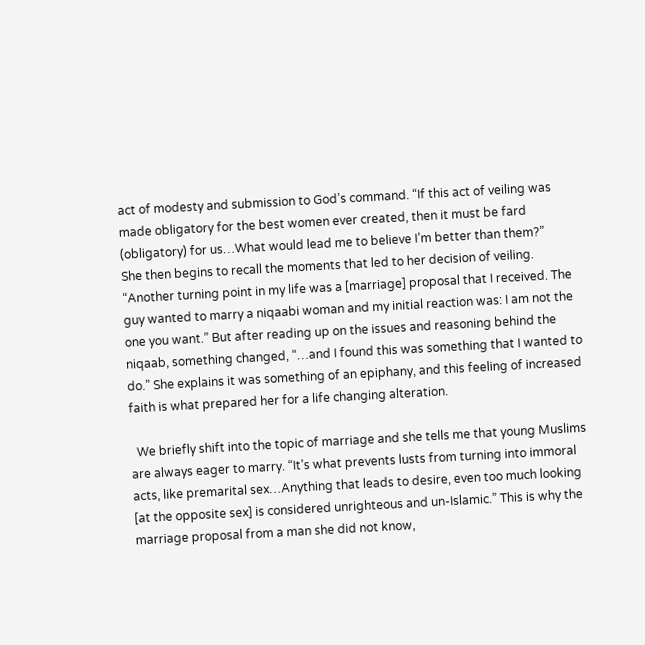act of modesty and submission to God’s command. “If this act of veiling was made obligatory for the best women ever created, then it must be fard (obligatory) for us…What would lead me to believe I’m better than them?”
She then begins to recall the moments that led to her decision of veiling. “Another turning point in my life was a [marriage] proposal that I received. The guy wanted to marry a niqaabi woman and my initial reaction was: I am not the one you want.” But after reading up on the issues and reasoning behind the niqaab, something changed, “…and I found this was something that I wanted to do.” She explains it was something of an epiphany, and this feeling of increased faith is what prepared her for a life changing alteration.

  We briefly shift into the topic of marriage and she tells me that young Muslims are always eager to marry. “It’s what prevents lusts from turning into immoral acts, like premarital sex…Anything that leads to desire, even too much looking [at the opposite sex] is considered unrighteous and un-Islamic.” This is why the marriage proposal from a man she did not know,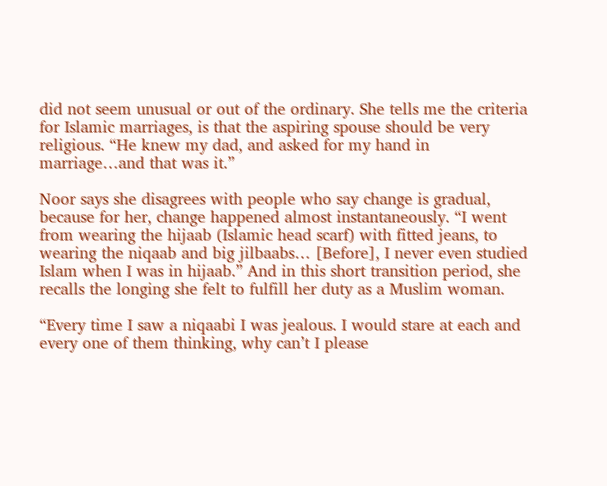did not seem unusual or out of the ordinary. She tells me the criteria for Islamic marriages, is that the aspiring spouse should be very religious. “He knew my dad, and asked for my hand in marriage…and that was it.”

Noor says she disagrees with people who say change is gradual, because for her, change happened almost instantaneously. “I went from wearing the hijaab (Islamic head scarf) with fitted jeans, to wearing the niqaab and big jilbaabs… [Before], I never even studied Islam when I was in hijaab.” And in this short transition period, she recalls the longing she felt to fulfill her duty as a Muslim woman.

“Every time I saw a niqaabi I was jealous. I would stare at each and every one of them thinking, why can’t I please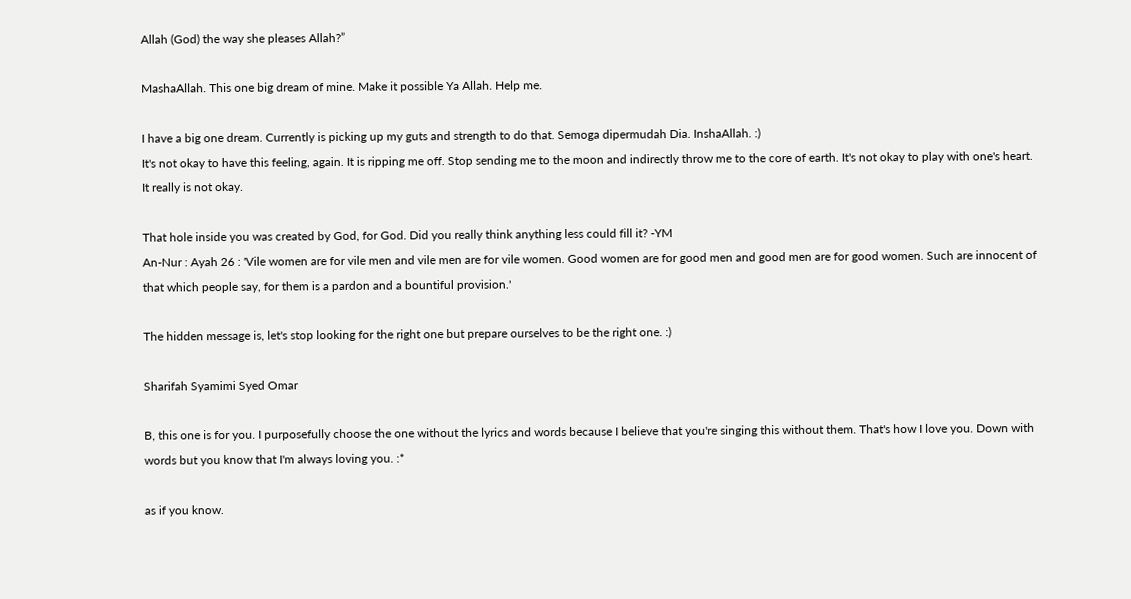Allah (God) the way she pleases Allah?”

MashaAllah. This one big dream of mine. Make it possible Ya Allah. Help me.

I have a big one dream. Currently is picking up my guts and strength to do that. Semoga dipermudah Dia. InshaAllah. :)
It's not okay to have this feeling, again. It is ripping me off. Stop sending me to the moon and indirectly throw me to the core of earth. It's not okay to play with one's heart. It really is not okay.

That hole inside you was created by God, for God. Did you really think anything less could fill it? -YM
An-Nur : Ayah 26 : 'Vile women are for vile men and vile men are for vile women. Good women are for good men and good men are for good women. Such are innocent of that which people say, for them is a pardon and a bountiful provision.'

The hidden message is, let's stop looking for the right one but prepare ourselves to be the right one. :)

Sharifah Syamimi Syed Omar

B, this one is for you. I purposefully choose the one without the lyrics and words because I believe that you're singing this without them. That's how I love you. Down with words but you know that I'm always loving you. :*

as if you know.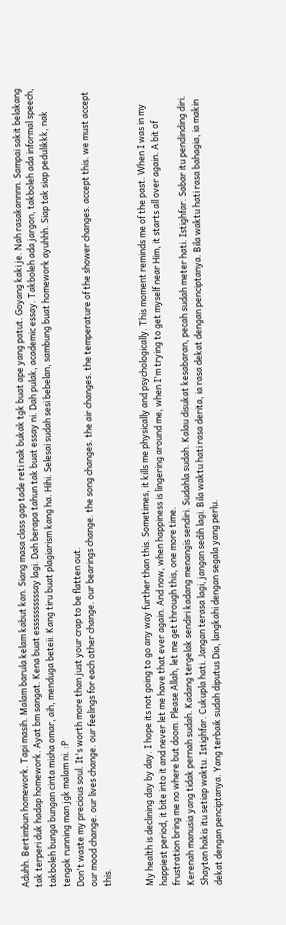Aduhh. Bertimbun homework. Tapi masih. Malam barula kelam kabut kan. Siang masa class gap tade reti nak bukak tgk buat ape yang patut. Goyang kaki je. Nah rasakannnn. Sampai sakit belakang tak terperi duk hadap homework. Ayat bm sangat. Kena buat essssssssssay lagi. Dah berapa tahun tak buat essay ni. Dah pulak, academic essay. Takboleh ada jargon, takboleh ada informal speech, takboleh bunga bungan cinta misha omar, aih, menduga beteii. Kang tiru buat plagiarism kang ha. Hihi. Selesai sudah sesi bebelan, sambung buat homework ayuhhh. Siap tak siap pedulikkk, nak tengok running man jgk malam ni. :P
Don't waste my precious soul. It's worth more than just your crap to be flatten out.
our mood change. our lives change. our feelings for each other change. our bearings change. the song changes. the air changes. the temperature of the shower changes. accept this. we must accept this.


My health is declining day by day. I hope its not going to go any way further than this. Sometimes, it kills me physically and psychologically. This moment reminds me of the past. When I was in my happiest period, it bite into it and never let me have that ever again. And now, when happiness is lingering around me, when I'm trying to get myself near Him, it starts all over again. A bit of frustration bring me no where but doom. Please Allah, let me get through this, one more time.
Kerenah manusia yang tidak pernah sudah. Kadang tergelak sendiri kadang menangis sendiri. Sudahla sudah. Kalau disukat kesabaran, pecah sudah meter hati. Istighfar. Sabar itu pendinding diri. Shaytan hakis itu setiap waktu. Istighfar. Cukupla hati. Jangan terasa lagi, jangan sedih lagi. Bila waktu hati rasa derita, ia rasa dekat dengan penciptanya. Bila waktu hati rasa bahagia, ia makin dekat dengan penciptanya. Yang terbaik sudah diputus Dia, langkahi dengan segala yang perlu.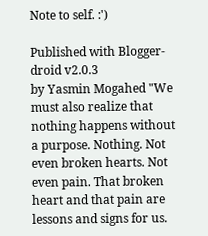Note to self. :')

Published with Blogger-droid v2.0.3
by Yasmin Mogahed "We must also realize that nothing happens without a purpose. Nothing. Not even broken hearts. Not even pain. That broken heart and that pain are lessons and signs for us.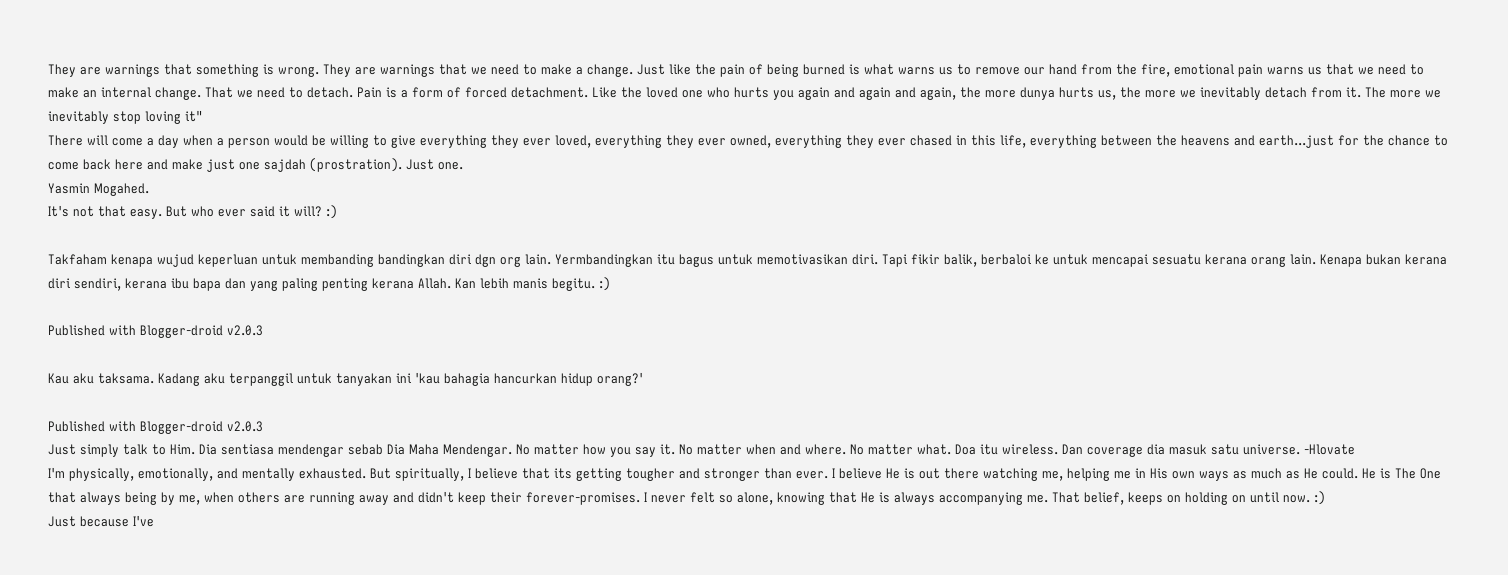They are warnings that something is wrong. They are warnings that we need to make a change. Just like the pain of being burned is what warns us to remove our hand from the fire, emotional pain warns us that we need to make an internal change. That we need to detach. Pain is a form of forced detachment. Like the loved one who hurts you again and again and again, the more dunya hurts us, the more we inevitably detach from it. The more we inevitably stop loving it"
There will come a day when a person would be willing to give everything they ever loved, everything they ever owned, everything they ever chased in this life, everything between the heavens and earth...just for the chance to come back here and make just one sajdah (prostration). Just one.
Yasmin Mogahed.
It's not that easy. But who ever said it will? :)

Takfaham kenapa wujud keperluan untuk membanding bandingkan diri dgn org lain. Yermbandingkan itu bagus untuk memotivasikan diri. Tapi fikir balik, berbaloi ke untuk mencapai sesuatu kerana orang lain. Kenapa bukan kerana diri sendiri, kerana ibu bapa dan yang paling penting kerana Allah. Kan lebih manis begitu. :)

Published with Blogger-droid v2.0.3

Kau aku taksama. Kadang aku terpanggil untuk tanyakan ini 'kau bahagia hancurkan hidup orang?'

Published with Blogger-droid v2.0.3
Just simply talk to Him. Dia sentiasa mendengar sebab Dia Maha Mendengar. No matter how you say it. No matter when and where. No matter what. Doa itu wireless. Dan coverage dia masuk satu universe. -Hlovate
I'm physically, emotionally, and mentally exhausted. But spiritually, I believe that its getting tougher and stronger than ever. I believe He is out there watching me, helping me in His own ways as much as He could. He is The One that always being by me, when others are running away and didn't keep their forever-promises. I never felt so alone, knowing that He is always accompanying me. That belief, keeps on holding on until now. :)
Just because I've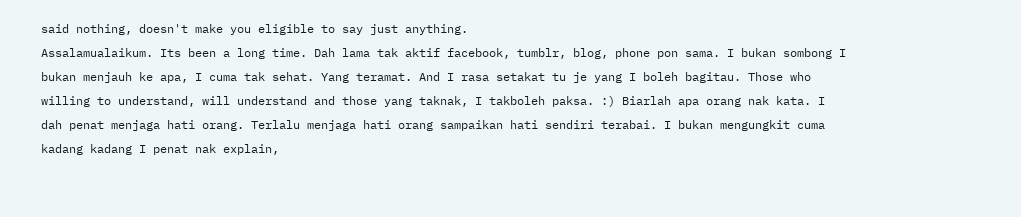said nothing, doesn't make you eligible to say just anything.
Assalamualaikum. Its been a long time. Dah lama tak aktif facebook, tumblr, blog, phone pon sama. I bukan sombong I bukan menjauh ke apa, I cuma tak sehat. Yang teramat. And I rasa setakat tu je yang I boleh bagitau. Those who willing to understand, will understand and those yang taknak, I takboleh paksa. :) Biarlah apa orang nak kata. I dah penat menjaga hati orang. Terlalu menjaga hati orang sampaikan hati sendiri terabai. I bukan mengungkit cuma kadang kadang I penat nak explain,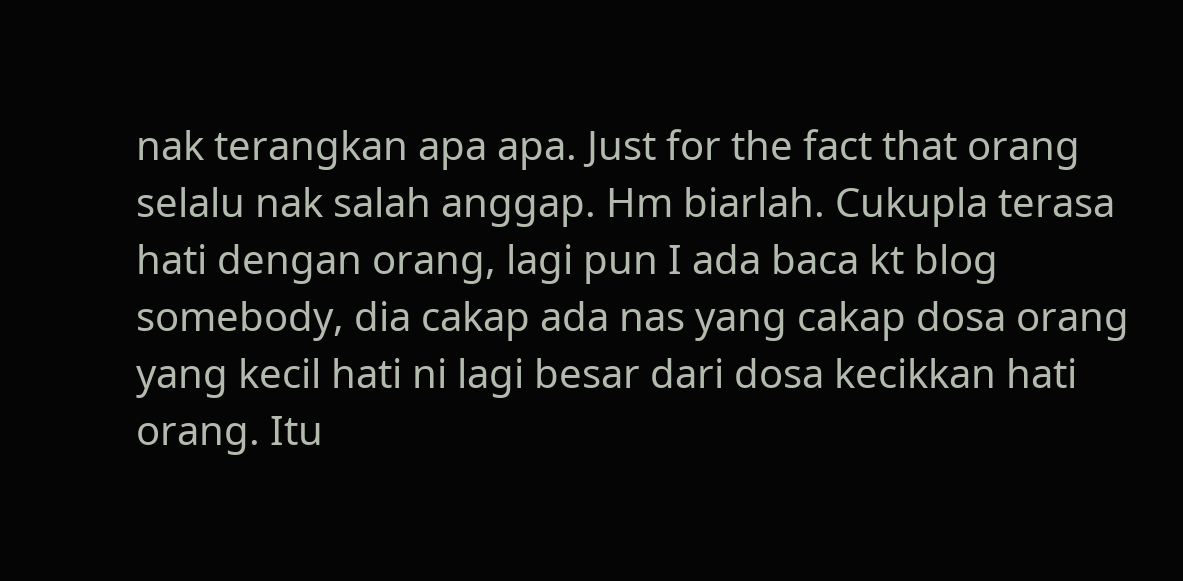nak terangkan apa apa. Just for the fact that orang selalu nak salah anggap. Hm biarlah. Cukupla terasa hati dengan orang, lagi pun I ada baca kt blog somebody, dia cakap ada nas yang cakap dosa orang yang kecil hati ni lagi besar dari dosa kecikkan hati orang. Itu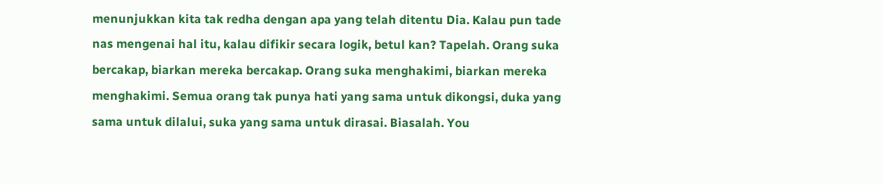menunjukkan kita tak redha dengan apa yang telah ditentu Dia. Kalau pun tade nas mengenai hal itu, kalau difikir secara logik, betul kan? Tapelah. Orang suka bercakap, biarkan mereka bercakap. Orang suka menghakimi, biarkan mereka menghakimi. Semua orang tak punya hati yang sama untuk dikongsi, duka yang sama untuk dilalui, suka yang sama untuk dirasai. Biasalah. You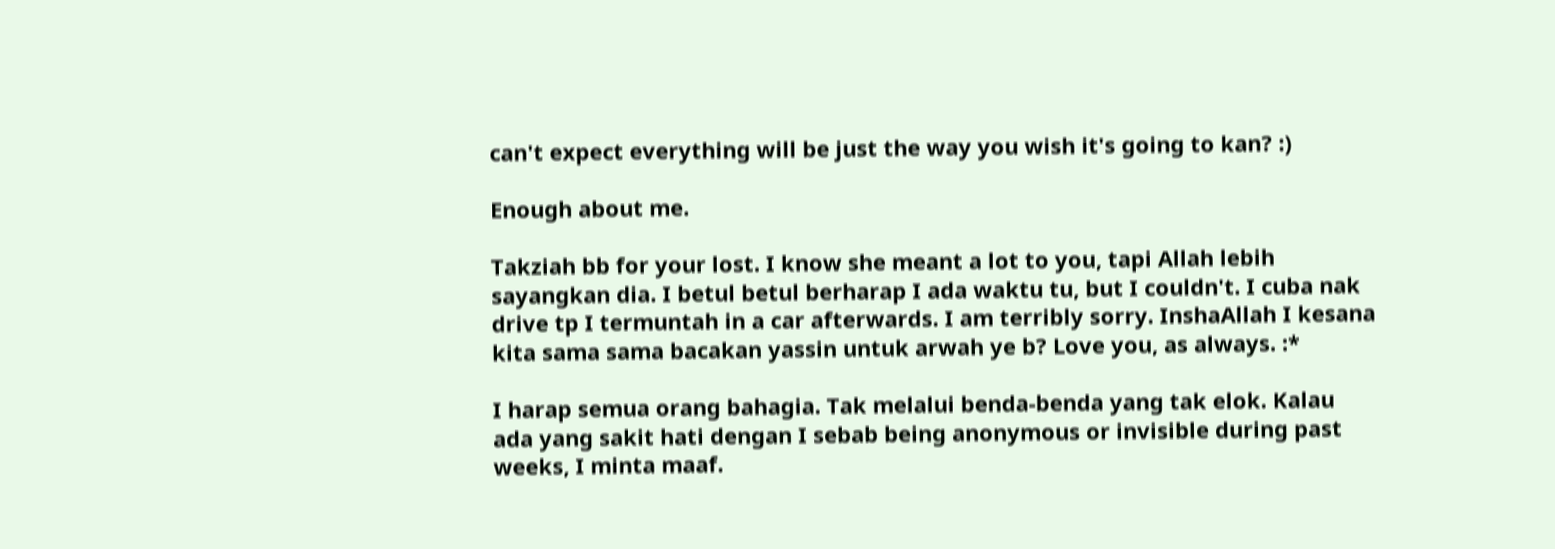can't expect everything will be just the way you wish it's going to kan? :)

Enough about me.

Takziah bb for your lost. I know she meant a lot to you, tapi Allah lebih sayangkan dia. I betul betul berharap I ada waktu tu, but I couldn't. I cuba nak drive tp I termuntah in a car afterwards. I am terribly sorry. InshaAllah I kesana kita sama sama bacakan yassin untuk arwah ye b? Love you, as always. :*

I harap semua orang bahagia. Tak melalui benda-benda yang tak elok. Kalau ada yang sakit hati dengan I sebab being anonymous or invisible during past weeks, I minta maaf.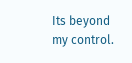Its beyond my control.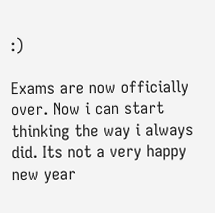:)

Exams are now officially over. Now i can start thinking the way i always did. Its not a very happy new year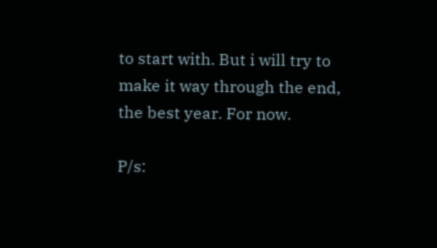to start with. But i will try to make it way through the end, the best year. For now.

P/s: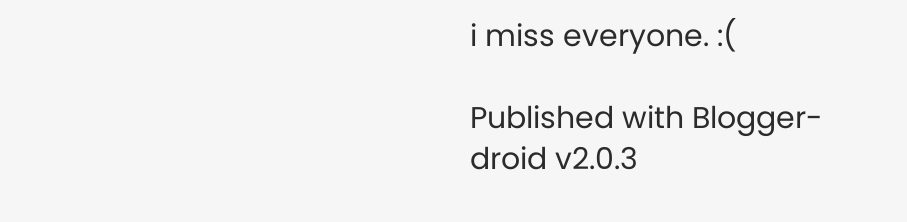i miss everyone. :(

Published with Blogger-droid v2.0.3